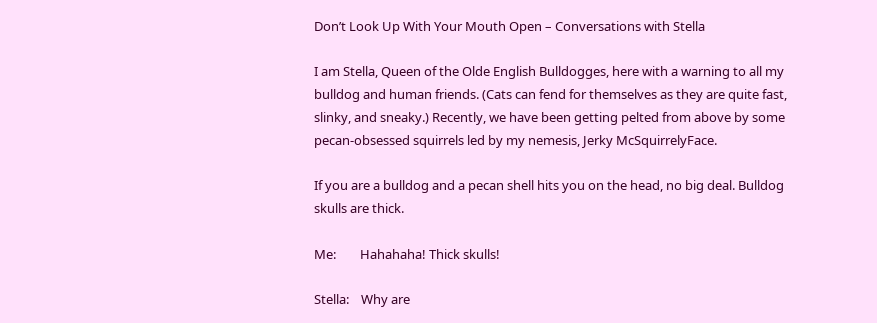Don’t Look Up With Your Mouth Open – Conversations with Stella

I am Stella, Queen of the Olde English Bulldogges, here with a warning to all my bulldog and human friends. (Cats can fend for themselves as they are quite fast, slinky, and sneaky.) Recently, we have been getting pelted from above by some pecan-obsessed squirrels led by my nemesis, Jerky McSquirrelyFace.

If you are a bulldog and a pecan shell hits you on the head, no big deal. Bulldog skulls are thick.

Me:        Hahahaha! Thick skulls!

Stella:    Why are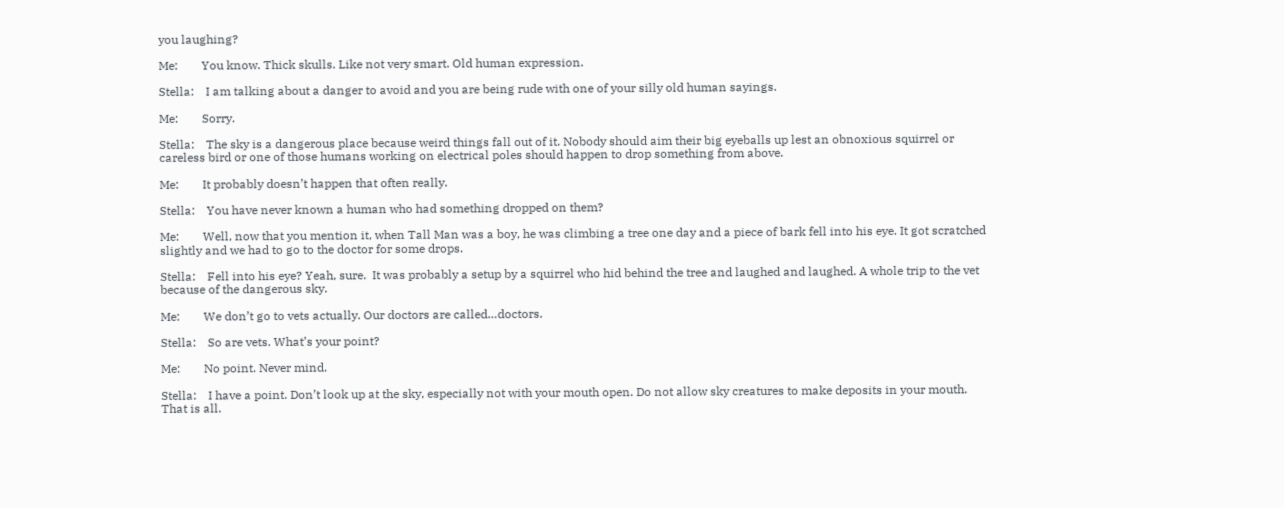you laughing?

Me:        You know. Thick skulls. Like not very smart. Old human expression.

Stella:    I am talking about a danger to avoid and you are being rude with one of your silly old human sayings.

Me:        Sorry.

Stella:    The sky is a dangerous place because weird things fall out of it. Nobody should aim their big eyeballs up lest an obnoxious squirrel or careless bird or one of those humans working on electrical poles should happen to drop something from above.

Me:        It probably doesn’t happen that often really.

Stella:    You have never known a human who had something dropped on them?

Me:        Well, now that you mention it, when Tall Man was a boy, he was climbing a tree one day and a piece of bark fell into his eye. It got scratched slightly and we had to go to the doctor for some drops.

Stella:    Fell into his eye? Yeah, sure.  It was probably a setup by a squirrel who hid behind the tree and laughed and laughed. A whole trip to the vet because of the dangerous sky.

Me:        We don’t go to vets actually. Our doctors are called…doctors.

Stella:    So are vets. What’s your point?

Me:        No point. Never mind.

Stella:    I have a point. Don’t look up at the sky, especially not with your mouth open. Do not allow sky creatures to make deposits in your mouth. That is all.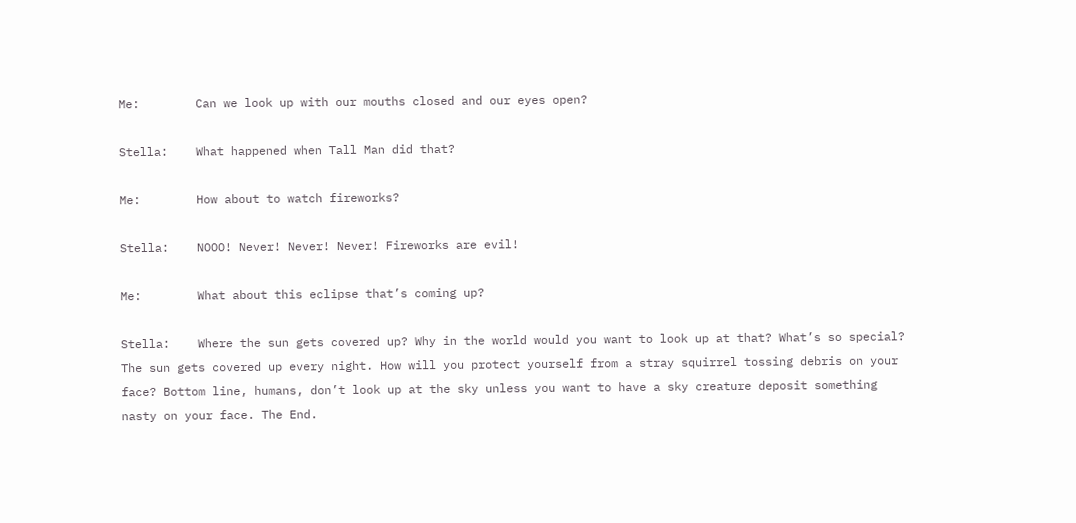Me:        Can we look up with our mouths closed and our eyes open?

Stella:    What happened when Tall Man did that?

Me:        How about to watch fireworks?

Stella:    NOOO! Never! Never! Never! Fireworks are evil!

Me:        What about this eclipse that’s coming up?

Stella:    Where the sun gets covered up? Why in the world would you want to look up at that? What’s so special? The sun gets covered up every night. How will you protect yourself from a stray squirrel tossing debris on your face? Bottom line, humans, don’t look up at the sky unless you want to have a sky creature deposit something nasty on your face. The End.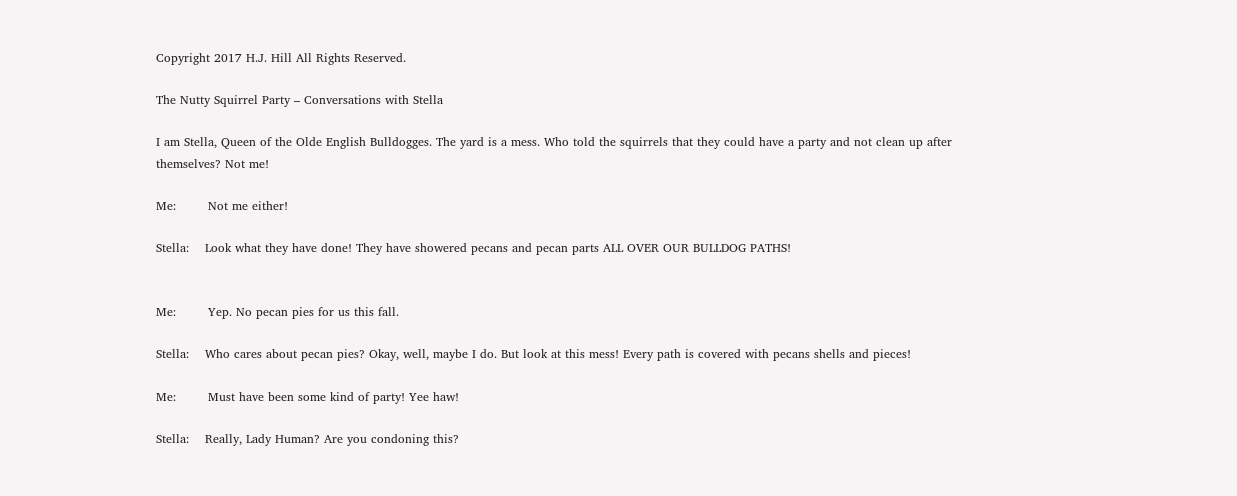Copyright 2017 H.J. Hill All Rights Reserved.

The Nutty Squirrel Party – Conversations with Stella

I am Stella, Queen of the Olde English Bulldogges. The yard is a mess. Who told the squirrels that they could have a party and not clean up after themselves? Not me!

Me:        Not me either!

Stella:    Look what they have done! They have showered pecans and pecan parts ALL OVER OUR BULLDOG PATHS!


Me:        Yep. No pecan pies for us this fall.

Stella:    Who cares about pecan pies? Okay, well, maybe I do. But look at this mess! Every path is covered with pecans shells and pieces!

Me:        Must have been some kind of party! Yee haw!

Stella:    Really, Lady Human? Are you condoning this?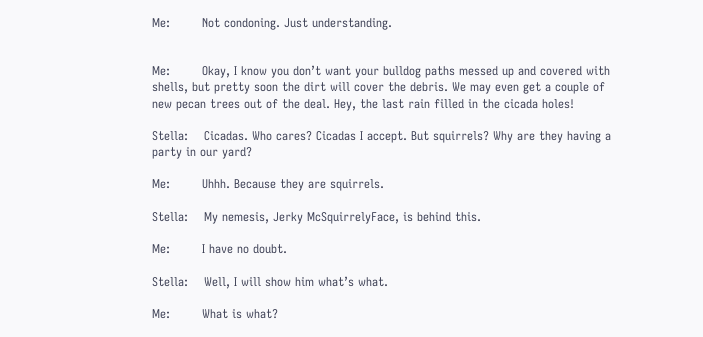Me:        Not condoning. Just understanding.


Me:        Okay, I know you don’t want your bulldog paths messed up and covered with shells, but pretty soon the dirt will cover the debris. We may even get a couple of new pecan trees out of the deal. Hey, the last rain filled in the cicada holes!

Stella:    Cicadas. Who cares? Cicadas I accept. But squirrels? Why are they having a party in our yard?

Me:        Uhhh. Because they are squirrels.

Stella:    My nemesis, Jerky McSquirrelyFace, is behind this.

Me:        I have no doubt.

Stella:    Well, I will show him what’s what.

Me:        What is what?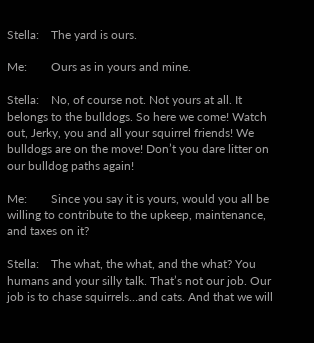Stella:    The yard is ours.

Me:        Ours as in yours and mine.

Stella:    No, of course not. Not yours at all. It belongs to the bulldogs. So here we come! Watch out, Jerky, you and all your squirrel friends! We bulldogs are on the move! Don’t you dare litter on our bulldog paths again!

Me:        Since you say it is yours, would you all be willing to contribute to the upkeep, maintenance, and taxes on it?

Stella:    The what, the what, and the what? You humans and your silly talk. That’s not our job. Our job is to chase squirrels…and cats. And that we will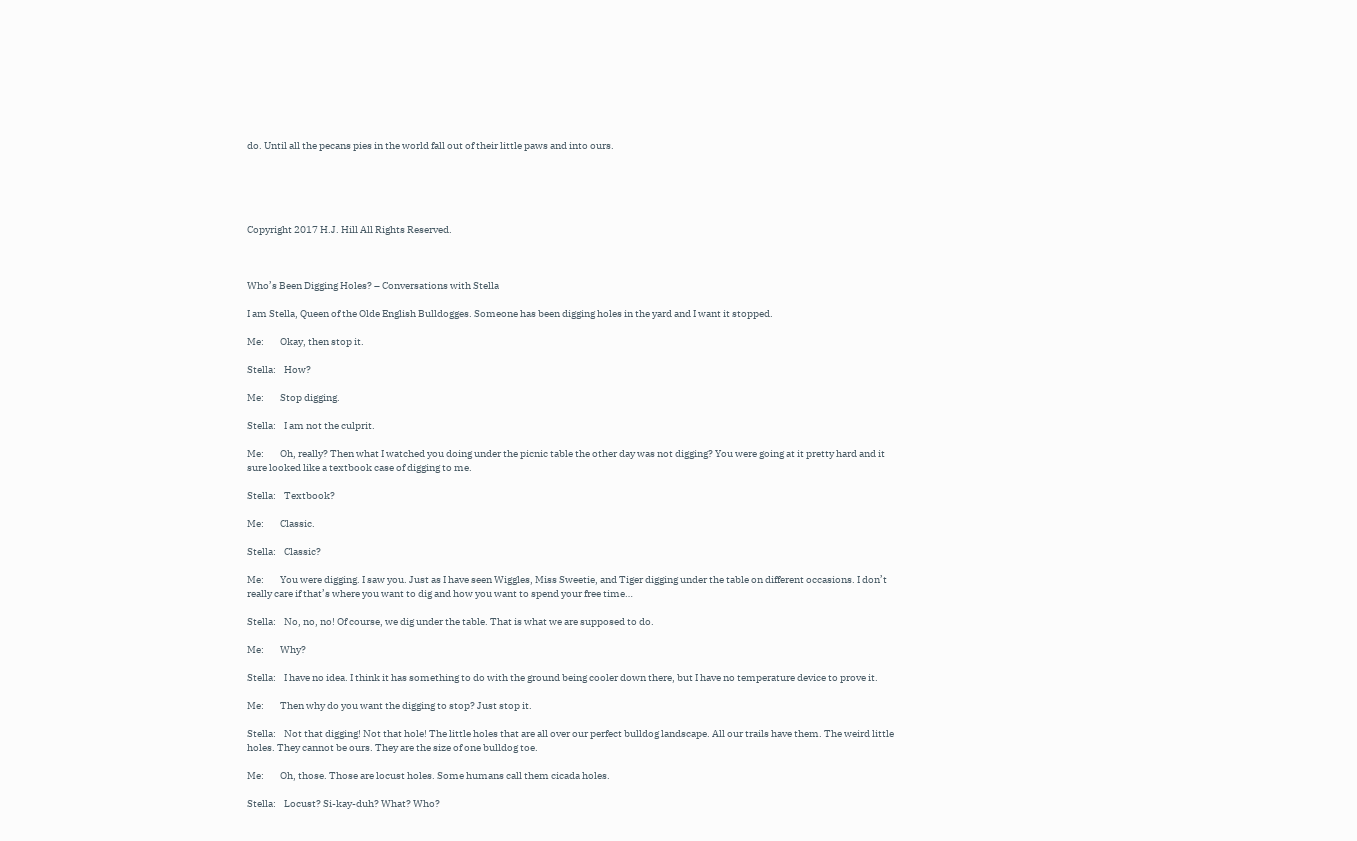do. Until all the pecans pies in the world fall out of their little paws and into ours.





Copyright 2017 H.J. Hill All Rights Reserved.



Who’s Been Digging Holes? – Conversations with Stella

I am Stella, Queen of the Olde English Bulldogges. Someone has been digging holes in the yard and I want it stopped.

Me:        Okay, then stop it.

Stella:    How?

Me:        Stop digging.

Stella:    I am not the culprit.

Me:        Oh, really? Then what I watched you doing under the picnic table the other day was not digging? You were going at it pretty hard and it sure looked like a textbook case of digging to me.

Stella:    Textbook?

Me:        Classic.

Stella:    Classic?

Me:        You were digging. I saw you. Just as I have seen Wiggles, Miss Sweetie, and Tiger digging under the table on different occasions. I don’t really care if that’s where you want to dig and how you want to spend your free time…

Stella:    No, no, no! Of course, we dig under the table. That is what we are supposed to do.

Me:        Why?

Stella:    I have no idea. I think it has something to do with the ground being cooler down there, but I have no temperature device to prove it.

Me:        Then why do you want the digging to stop? Just stop it.

Stella:    Not that digging! Not that hole! The little holes that are all over our perfect bulldog landscape. All our trails have them. The weird little holes. They cannot be ours. They are the size of one bulldog toe.

Me:        Oh, those. Those are locust holes. Some humans call them cicada holes.

Stella:    Locust? Si-kay-duh? What? Who?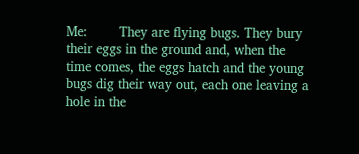Me:        They are flying bugs. They bury their eggs in the ground and, when the time comes, the eggs hatch and the young bugs dig their way out, each one leaving a hole in the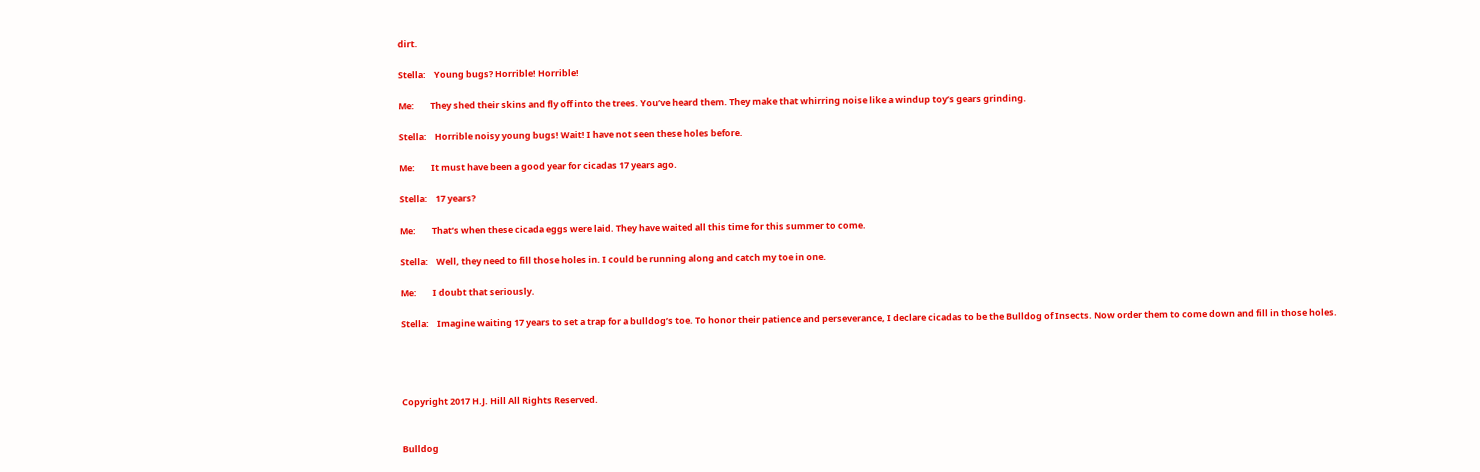dirt.

Stella:    Young bugs? Horrible! Horrible!

Me:        They shed their skins and fly off into the trees. You’ve heard them. They make that whirring noise like a windup toy’s gears grinding.

Stella:    Horrible noisy young bugs! Wait! I have not seen these holes before.

Me:        It must have been a good year for cicadas 17 years ago.

Stella:    17 years?

Me:        That’s when these cicada eggs were laid. They have waited all this time for this summer to come.

Stella:    Well, they need to fill those holes in. I could be running along and catch my toe in one.

Me:        I doubt that seriously.

Stella:    Imagine waiting 17 years to set a trap for a bulldog’s toe. To honor their patience and perseverance, I declare cicadas to be the Bulldog of Insects. Now order them to come down and fill in those holes.




Copyright 2017 H.J. Hill All Rights Reserved.


Bulldog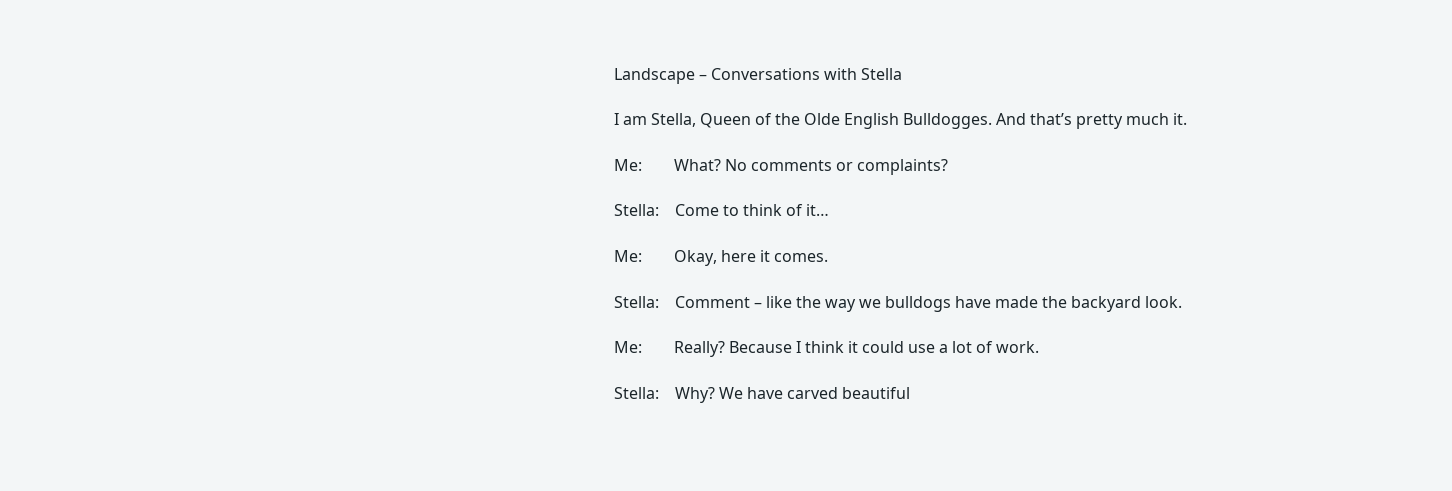Landscape – Conversations with Stella

I am Stella, Queen of the Olde English Bulldogges. And that’s pretty much it.

Me:        What? No comments or complaints?

Stella:    Come to think of it…

Me:        Okay, here it comes.

Stella:    Comment – like the way we bulldogs have made the backyard look.

Me:        Really? Because I think it could use a lot of work.

Stella:    Why? We have carved beautiful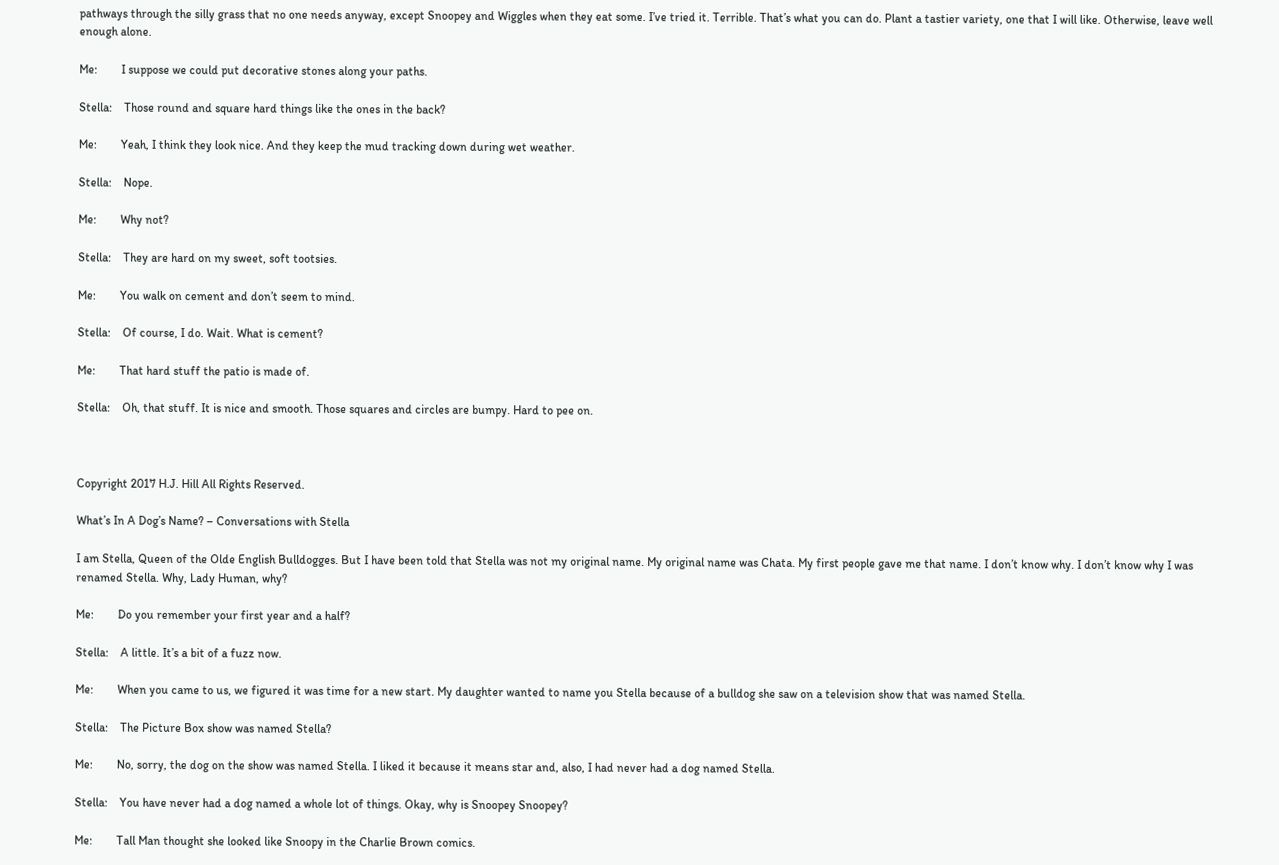pathways through the silly grass that no one needs anyway, except Snoopey and Wiggles when they eat some. I’ve tried it. Terrible. That’s what you can do. Plant a tastier variety, one that I will like. Otherwise, leave well enough alone.

Me:        I suppose we could put decorative stones along your paths.

Stella:    Those round and square hard things like the ones in the back?

Me:        Yeah, I think they look nice. And they keep the mud tracking down during wet weather.

Stella:    Nope.

Me:        Why not?

Stella:    They are hard on my sweet, soft tootsies.

Me:        You walk on cement and don’t seem to mind.

Stella:    Of course, I do. Wait. What is cement?

Me:        That hard stuff the patio is made of.

Stella:    Oh, that stuff. It is nice and smooth. Those squares and circles are bumpy. Hard to pee on.



Copyright 2017 H.J. Hill All Rights Reserved.

What’s In A Dog’s Name? – Conversations with Stella

I am Stella, Queen of the Olde English Bulldogges. But I have been told that Stella was not my original name. My original name was Chata. My first people gave me that name. I don’t know why. I don’t know why I was renamed Stella. Why, Lady Human, why?

Me:        Do you remember your first year and a half?

Stella:    A little. It’s a bit of a fuzz now.

Me:        When you came to us, we figured it was time for a new start. My daughter wanted to name you Stella because of a bulldog she saw on a television show that was named Stella.

Stella:    The Picture Box show was named Stella?

Me:        No, sorry, the dog on the show was named Stella. I liked it because it means star and, also, I had never had a dog named Stella.

Stella:    You have never had a dog named a whole lot of things. Okay, why is Snoopey Snoopey?

Me:        Tall Man thought she looked like Snoopy in the Charlie Brown comics.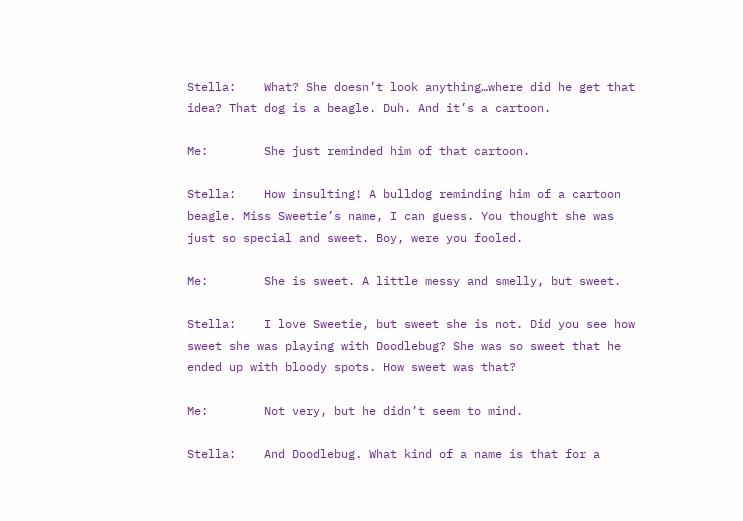Stella:    What? She doesn’t look anything…where did he get that idea? That dog is a beagle. Duh. And it’s a cartoon.

Me:        She just reminded him of that cartoon.

Stella:    How insulting! A bulldog reminding him of a cartoon beagle. Miss Sweetie’s name, I can guess. You thought she was just so special and sweet. Boy, were you fooled.

Me:        She is sweet. A little messy and smelly, but sweet.

Stella:    I love Sweetie, but sweet she is not. Did you see how sweet she was playing with Doodlebug? She was so sweet that he ended up with bloody spots. How sweet was that?

Me:        Not very, but he didn’t seem to mind.

Stella:    And Doodlebug. What kind of a name is that for a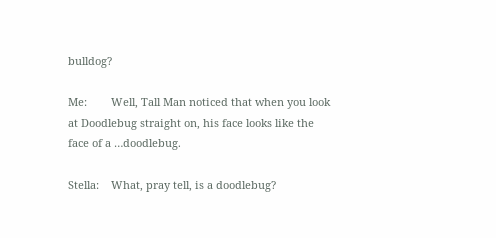bulldog?

Me:        Well, Tall Man noticed that when you look at Doodlebug straight on, his face looks like the face of a …doodlebug.

Stella:    What, pray tell, is a doodlebug?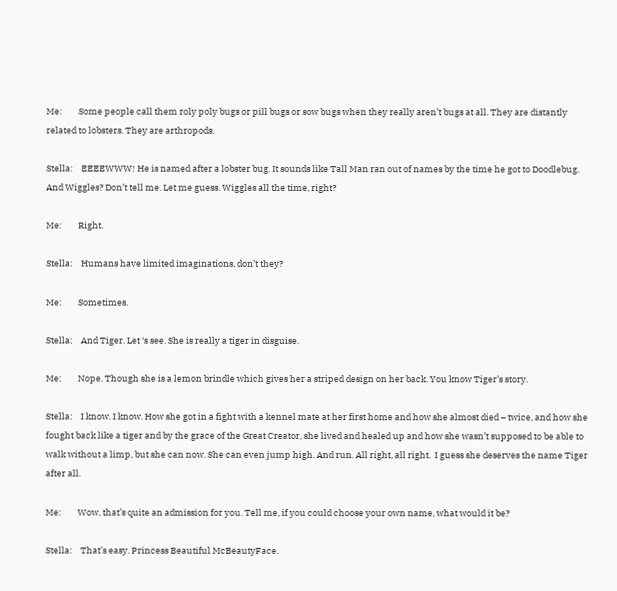Me:        Some people call them roly poly bugs or pill bugs or sow bugs when they really aren’t bugs at all. They are distantly related to lobsters. They are arthropods.

Stella:    EEEEWWW! He is named after a lobster bug. It sounds like Tall Man ran out of names by the time he got to Doodlebug. And Wiggles? Don’t tell me. Let me guess. Wiggles all the time, right?

Me:        Right.

Stella:    Humans have limited imaginations, don’t they?

Me:        Sometimes.

Stella:    And Tiger. Let ‘s see. She is really a tiger in disguise.

Me:        Nope. Though she is a lemon brindle which gives her a striped design on her back. You know Tiger’s story.

Stella:    I know. I know. How she got in a fight with a kennel mate at her first home and how she almost died – twice, and how she fought back like a tiger and by the grace of the Great Creator, she lived and healed up and how she wasn’t supposed to be able to walk without a limp, but she can now. She can even jump high. And run. All right, all right.  I guess she deserves the name Tiger after all.

Me:        Wow, that’s quite an admission for you. Tell me, if you could choose your own name, what would it be?

Stella:    That’s easy. Princess Beautiful McBeautyFace.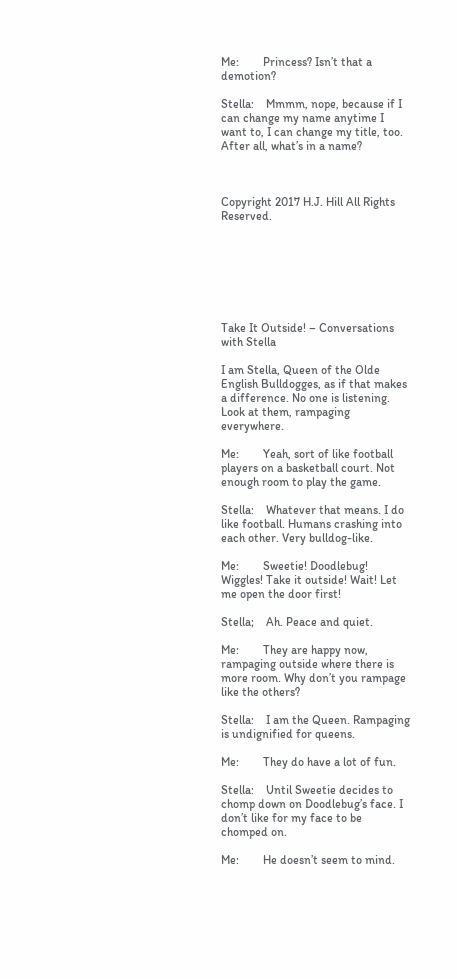Me:        Princess? Isn’t that a demotion?

Stella:    Mmmm, nope, because if I can change my name anytime I want to, I can change my title, too. After all, what’s in a name?



Copyright 2017 H.J. Hill All Rights Reserved.







Take It Outside! – Conversations with Stella

I am Stella, Queen of the Olde English Bulldogges, as if that makes a difference. No one is listening. Look at them, rampaging everywhere.

Me:        Yeah, sort of like football players on a basketball court. Not enough room to play the game.

Stella:    Whatever that means. I do like football. Humans crashing into each other. Very bulldog-like.

Me:        Sweetie! Doodlebug! Wiggles! Take it outside! Wait! Let me open the door first!

Stella;    Ah. Peace and quiet.

Me:        They are happy now, rampaging outside where there is more room. Why don’t you rampage like the others?

Stella:    I am the Queen. Rampaging is undignified for queens.

Me:        They do have a lot of fun.

Stella:    Until Sweetie decides to chomp down on Doodlebug’s face. I don’t like for my face to be chomped on.

Me:        He doesn’t seem to mind.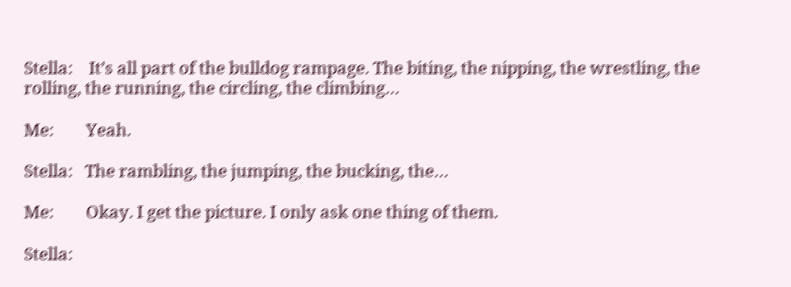Stella:    It’s all part of the bulldog rampage. The biting, the nipping, the wrestling, the rolling, the running, the circling, the climbing…

Me:        Yeah.

Stella:   The rambling, the jumping, the bucking, the…

Me:        Okay. I get the picture. I only ask one thing of them.

Stella: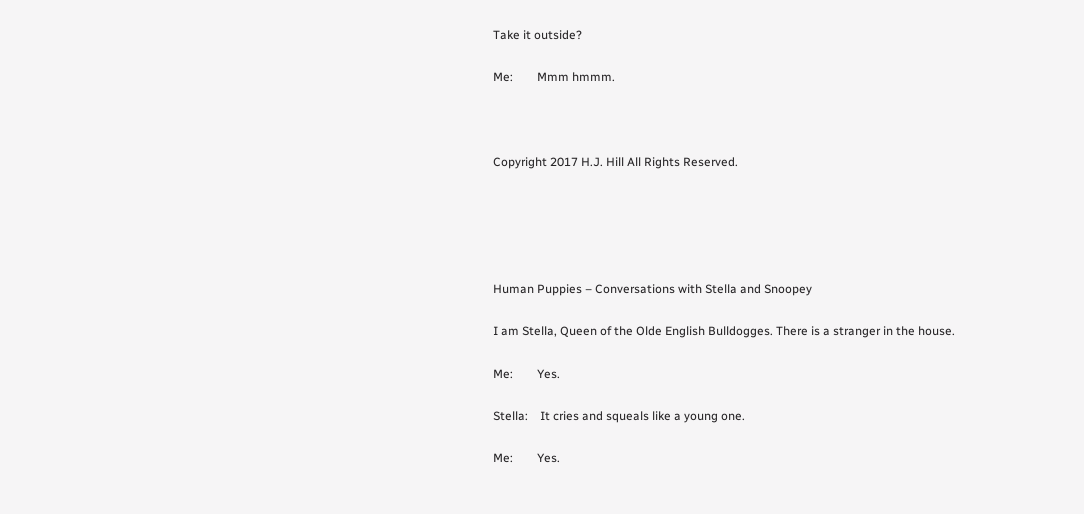Take it outside?

Me:        Mmm hmmm.



Copyright 2017 H.J. Hill All Rights Reserved.





Human Puppies – Conversations with Stella and Snoopey

I am Stella, Queen of the Olde English Bulldogges. There is a stranger in the house.

Me:        Yes.

Stella:    It cries and squeals like a young one.

Me:        Yes.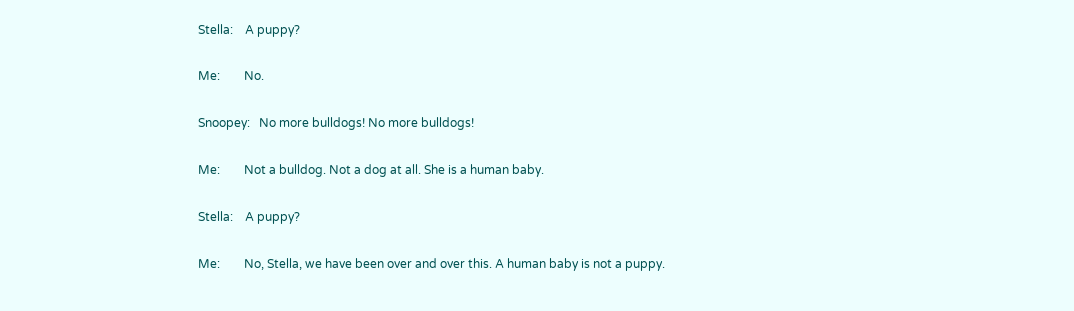Stella:    A puppy?

Me:        No.

Snoopey:   No more bulldogs! No more bulldogs!

Me:        Not a bulldog. Not a dog at all. She is a human baby.

Stella:    A puppy?

Me:        No, Stella, we have been over and over this. A human baby is not a puppy.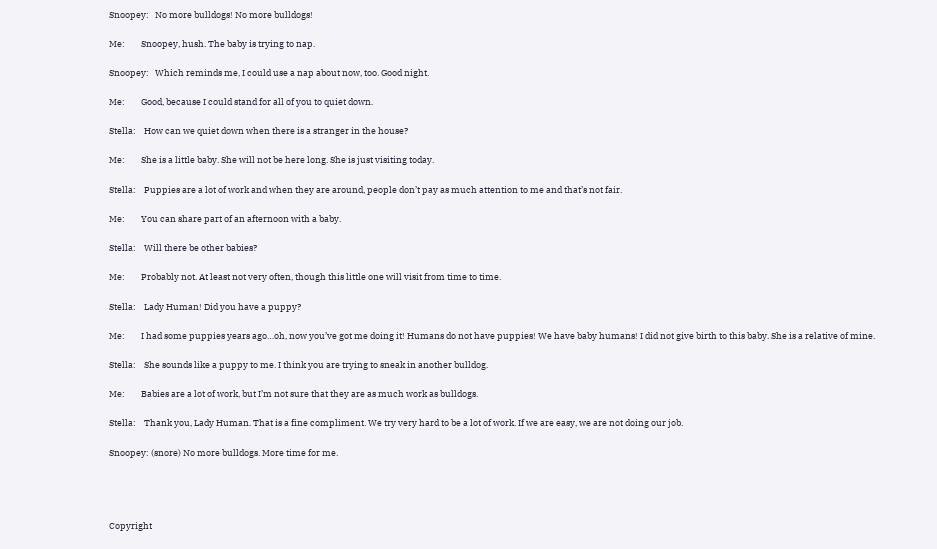Snoopey:   No more bulldogs! No more bulldogs!

Me:        Snoopey, hush. The baby is trying to nap.

Snoopey:   Which reminds me, I could use a nap about now, too. Good night.

Me:        Good, because I could stand for all of you to quiet down.

Stella:    How can we quiet down when there is a stranger in the house?

Me:        She is a little baby. She will not be here long. She is just visiting today.

Stella:    Puppies are a lot of work and when they are around, people don’t pay as much attention to me and that’s not fair.

Me:        You can share part of an afternoon with a baby.

Stella:    Will there be other babies?

Me:        Probably not. At least not very often, though this little one will visit from time to time.

Stella:    Lady Human! Did you have a puppy?

Me:        I had some puppies years ago…oh, now you’ve got me doing it! Humans do not have puppies! We have baby humans! I did not give birth to this baby. She is a relative of mine.

Stella:    She sounds like a puppy to me. I think you are trying to sneak in another bulldog.

Me:        Babies are a lot of work, but I’m not sure that they are as much work as bulldogs.

Stella:    Thank you, Lady Human. That is a fine compliment. We try very hard to be a lot of work. If we are easy, we are not doing our job.

Snoopey: (snore) No more bulldogs. More time for me.




Copyright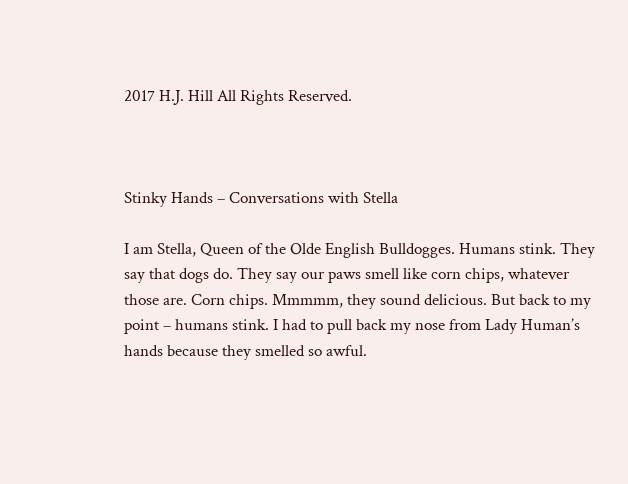2017 H.J. Hill All Rights Reserved.



Stinky Hands – Conversations with Stella

I am Stella, Queen of the Olde English Bulldogges. Humans stink. They say that dogs do. They say our paws smell like corn chips, whatever those are. Corn chips. Mmmmm, they sound delicious. But back to my point – humans stink. I had to pull back my nose from Lady Human’s hands because they smelled so awful.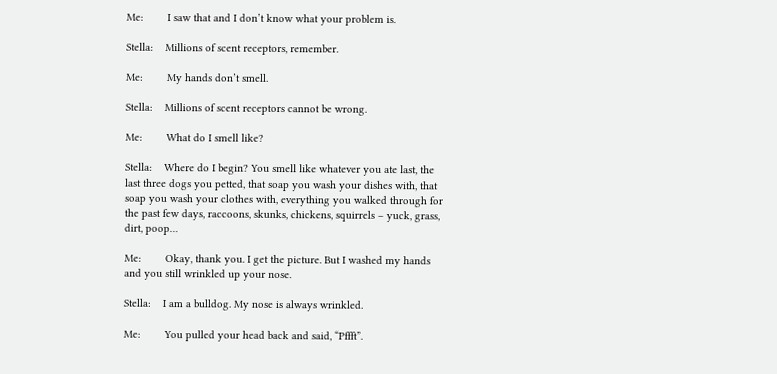Me:        I saw that and I don’t know what your problem is.

Stella:    Millions of scent receptors, remember.

Me:        My hands don’t smell.

Stella:    Millions of scent receptors cannot be wrong.

Me:        What do I smell like?

Stella:    Where do I begin? You smell like whatever you ate last, the last three dogs you petted, that soap you wash your dishes with, that soap you wash your clothes with, everything you walked through for the past few days, raccoons, skunks, chickens, squirrels – yuck, grass, dirt, poop…

Me:        Okay, thank you. I get the picture. But I washed my hands and you still wrinkled up your nose.

Stella:    I am a bulldog. My nose is always wrinkled.

Me:        You pulled your head back and said, “Pffft”.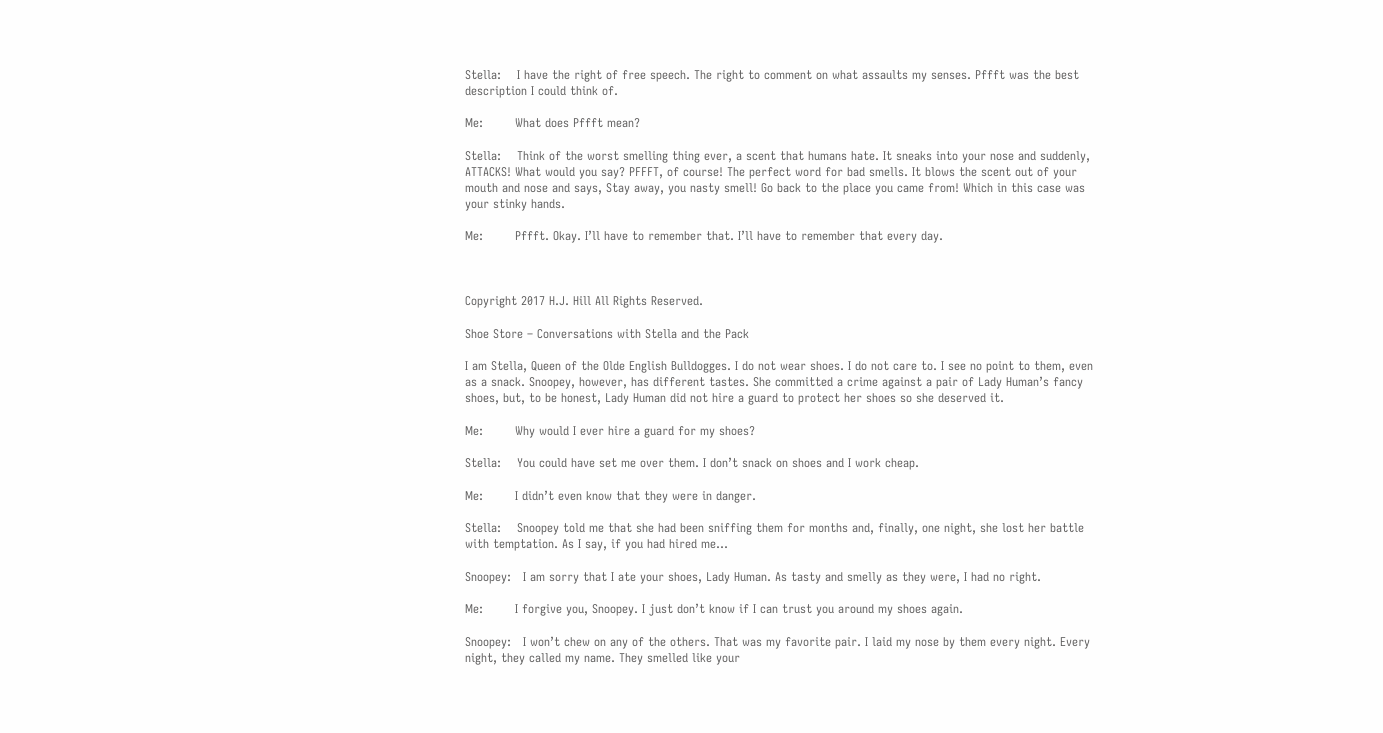Stella:    I have the right of free speech. The right to comment on what assaults my senses. Pffft was the best description I could think of.

Me:        What does Pffft mean?

Stella:    Think of the worst smelling thing ever, a scent that humans hate. It sneaks into your nose and suddenly, ATTACKS! What would you say? PFFFT, of course! The perfect word for bad smells. It blows the scent out of your mouth and nose and says, Stay away, you nasty smell! Go back to the place you came from! Which in this case was your stinky hands.

Me:        Pffft. Okay. I’ll have to remember that. I’ll have to remember that every day.



Copyright 2017 H.J. Hill All Rights Reserved.

Shoe Store – Conversations with Stella and the Pack

I am Stella, Queen of the Olde English Bulldogges. I do not wear shoes. I do not care to. I see no point to them, even as a snack. Snoopey, however, has different tastes. She committed a crime against a pair of Lady Human’s fancy shoes, but, to be honest, Lady Human did not hire a guard to protect her shoes so she deserved it.

Me:        Why would I ever hire a guard for my shoes?

Stella:    You could have set me over them. I don’t snack on shoes and I work cheap.

Me:        I didn’t even know that they were in danger.

Stella:    Snoopey told me that she had been sniffing them for months and, finally, one night, she lost her battle with temptation. As I say, if you had hired me…

Snoopey:   I am sorry that I ate your shoes, Lady Human. As tasty and smelly as they were, I had no right.

Me:        I forgive you, Snoopey. I just don’t know if I can trust you around my shoes again.

Snoopey:   I won’t chew on any of the others. That was my favorite pair. I laid my nose by them every night. Every night, they called my name. They smelled like your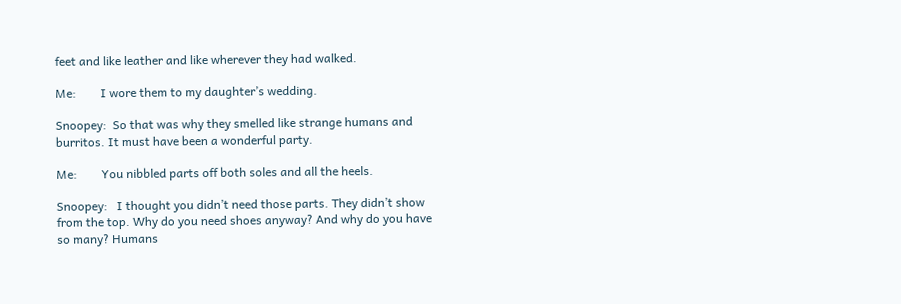feet and like leather and like wherever they had walked.

Me:        I wore them to my daughter’s wedding.

Snoopey:  So that was why they smelled like strange humans and burritos. It must have been a wonderful party.

Me:        You nibbled parts off both soles and all the heels.

Snoopey:   I thought you didn’t need those parts. They didn’t show from the top. Why do you need shoes anyway? And why do you have so many? Humans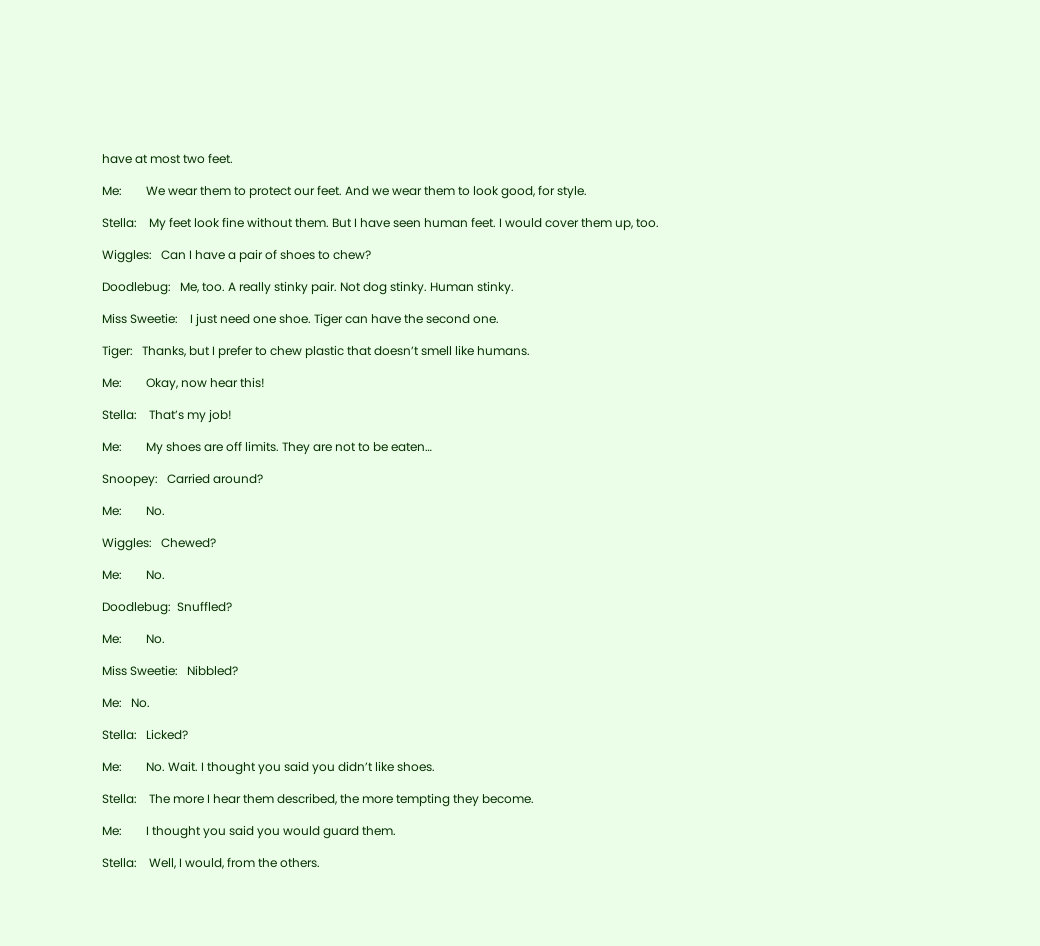have at most two feet.

Me:        We wear them to protect our feet. And we wear them to look good, for style.

Stella:    My feet look fine without them. But I have seen human feet. I would cover them up, too.

Wiggles:   Can I have a pair of shoes to chew?

Doodlebug:   Me, too. A really stinky pair. Not dog stinky. Human stinky.

Miss Sweetie:    I just need one shoe. Tiger can have the second one.

Tiger:   Thanks, but I prefer to chew plastic that doesn’t smell like humans.

Me:        Okay, now hear this!

Stella:    That’s my job!

Me:        My shoes are off limits. They are not to be eaten…

Snoopey:   Carried around?

Me:        No.

Wiggles:   Chewed?

Me:        No.

Doodlebug:  Snuffled?

Me:        No.

Miss Sweetie:   Nibbled?

Me:   No.

Stella:   Licked?

Me:        No. Wait. I thought you said you didn’t like shoes.

Stella:    The more I hear them described, the more tempting they become.

Me:        I thought you said you would guard them.

Stella:    Well, I would, from the others.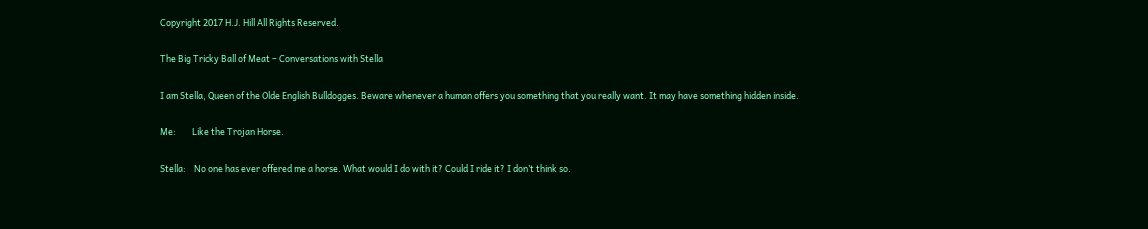Copyright 2017 H.J. Hill All Rights Reserved.

The Big Tricky Ball of Meat – Conversations with Stella

I am Stella, Queen of the Olde English Bulldogges. Beware whenever a human offers you something that you really want. It may have something hidden inside.

Me:        Like the Trojan Horse.

Stella:    No one has ever offered me a horse. What would I do with it? Could I ride it? I don’t think so.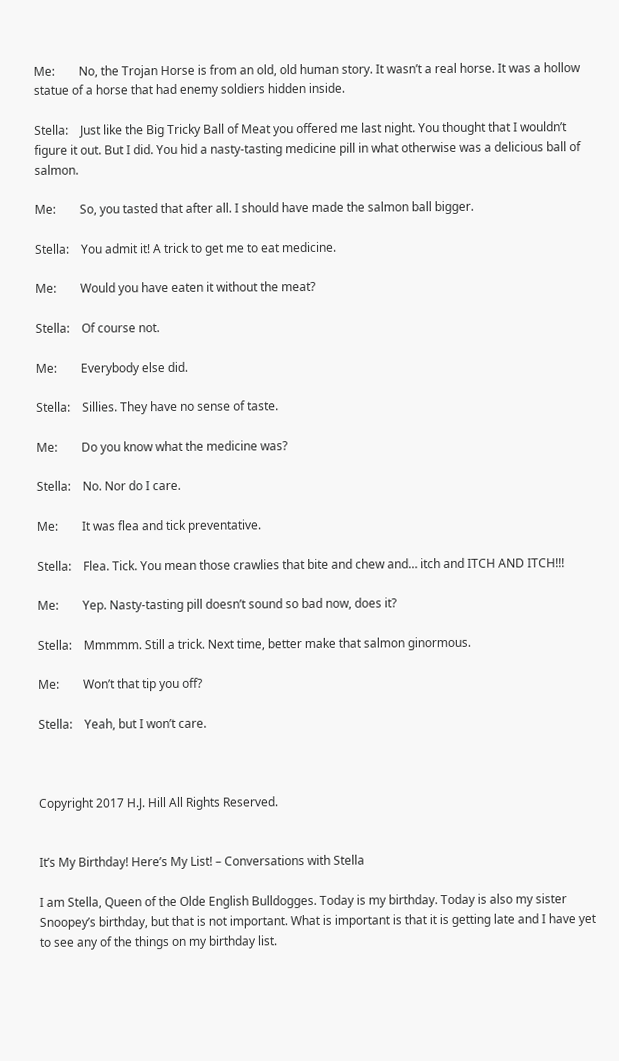Me:        No, the Trojan Horse is from an old, old human story. It wasn’t a real horse. It was a hollow statue of a horse that had enemy soldiers hidden inside.

Stella:    Just like the Big Tricky Ball of Meat you offered me last night. You thought that I wouldn’t figure it out. But I did. You hid a nasty-tasting medicine pill in what otherwise was a delicious ball of salmon.

Me:        So, you tasted that after all. I should have made the salmon ball bigger.

Stella:    You admit it! A trick to get me to eat medicine.

Me:        Would you have eaten it without the meat?

Stella:    Of course not.

Me:        Everybody else did.

Stella:    Sillies. They have no sense of taste.

Me:        Do you know what the medicine was?

Stella:    No. Nor do I care.

Me:        It was flea and tick preventative.

Stella:    Flea. Tick. You mean those crawlies that bite and chew and… itch and ITCH AND ITCH!!!

Me:        Yep. Nasty-tasting pill doesn’t sound so bad now, does it?

Stella:    Mmmmm. Still a trick. Next time, better make that salmon ginormous.

Me:        Won’t that tip you off?

Stella:    Yeah, but I won’t care.



Copyright 2017 H.J. Hill All Rights Reserved.


It’s My Birthday! Here’s My List! – Conversations with Stella

I am Stella, Queen of the Olde English Bulldogges. Today is my birthday. Today is also my sister Snoopey’s birthday, but that is not important. What is important is that it is getting late and I have yet to see any of the things on my birthday list.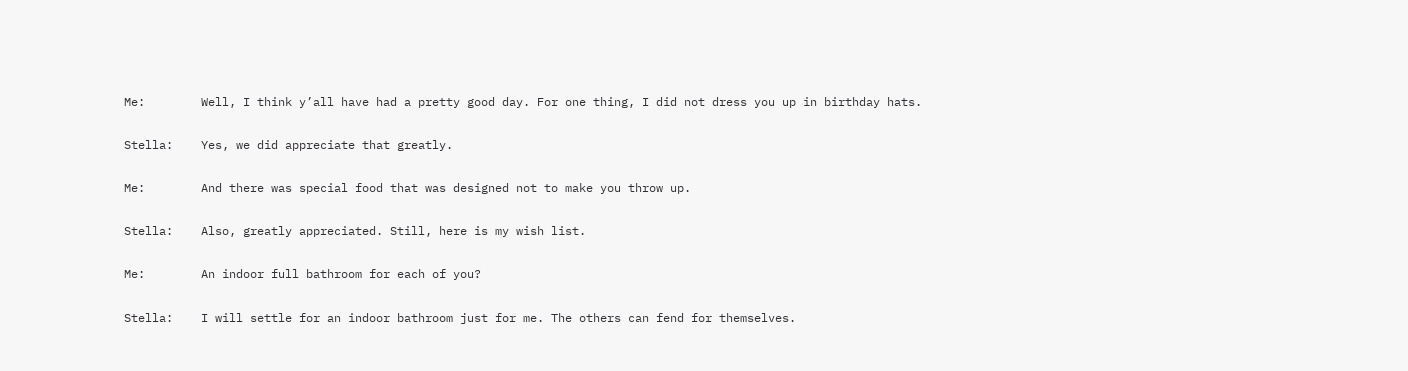Me:        Well, I think y’all have had a pretty good day. For one thing, I did not dress you up in birthday hats.

Stella:    Yes, we did appreciate that greatly.

Me:        And there was special food that was designed not to make you throw up.

Stella:    Also, greatly appreciated. Still, here is my wish list.

Me:        An indoor full bathroom for each of you?

Stella:    I will settle for an indoor bathroom just for me. The others can fend for themselves.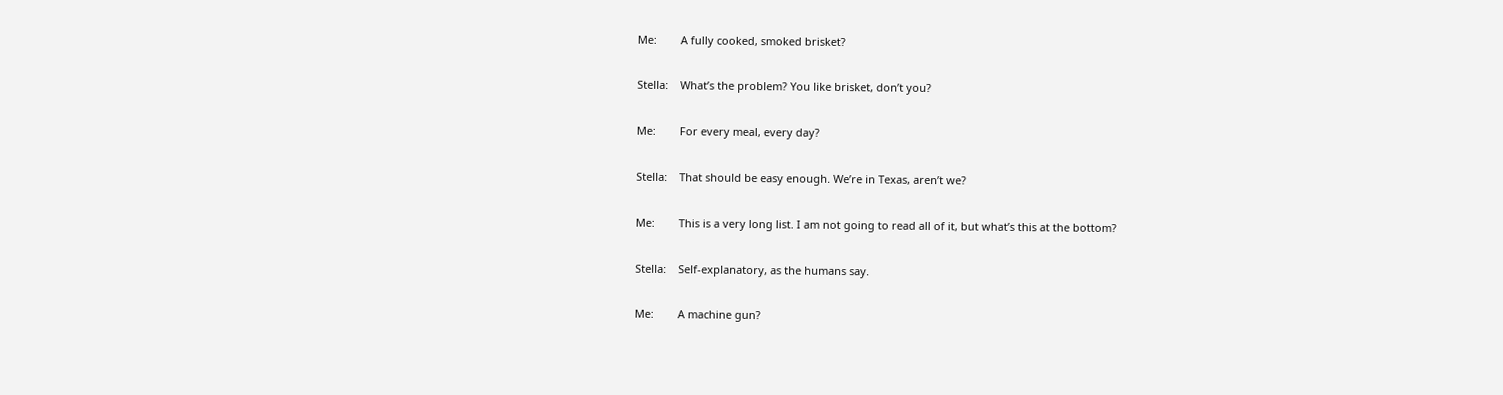Me:        A fully cooked, smoked brisket?

Stella:    What’s the problem? You like brisket, don’t you?

Me:        For every meal, every day?

Stella:    That should be easy enough. We’re in Texas, aren’t we?

Me:        This is a very long list. I am not going to read all of it, but what’s this at the bottom?

Stella:    Self-explanatory, as the humans say.

Me:        A machine gun?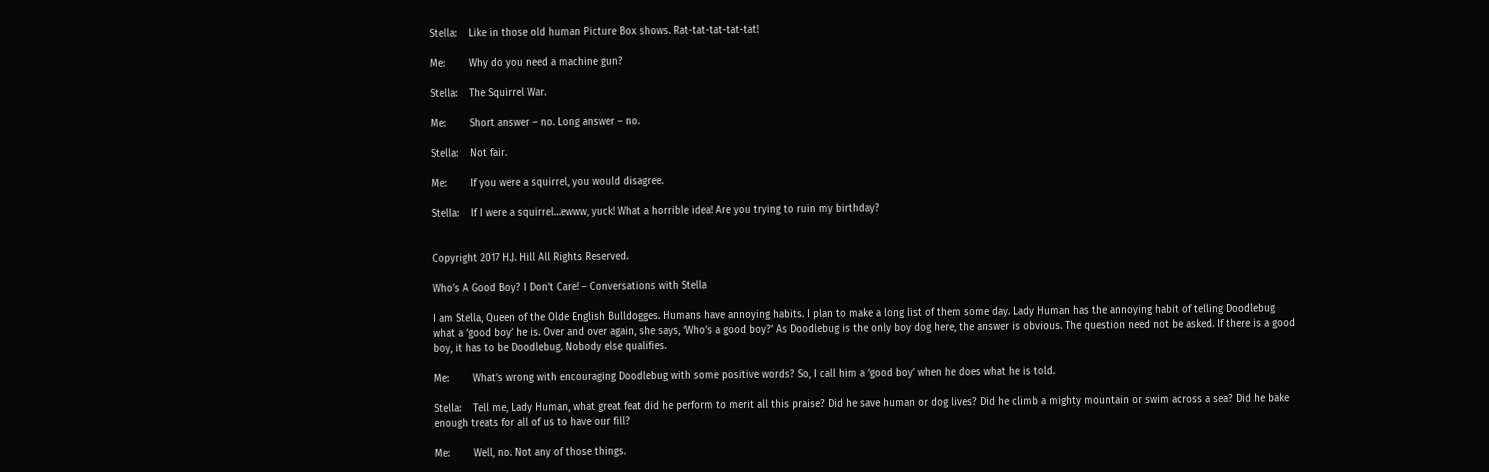Stella:    Like in those old human Picture Box shows. Rat-tat-tat-tat-tat!

Me:        Why do you need a machine gun?

Stella:    The Squirrel War.

Me:        Short answer – no. Long answer – no.

Stella:    Not fair.

Me:        If you were a squirrel, you would disagree.

Stella:    If I were a squirrel…ewww, yuck! What a horrible idea! Are you trying to ruin my birthday?


Copyright 2017 H.J. Hill All Rights Reserved.

Who’s A Good Boy? I Don’t Care! – Conversations with Stella

I am Stella, Queen of the Olde English Bulldogges. Humans have annoying habits. I plan to make a long list of them some day. Lady Human has the annoying habit of telling Doodlebug what a ‘good boy’ he is. Over and over again, she says, ‘Who’s a good boy?’ As Doodlebug is the only boy dog here, the answer is obvious. The question need not be asked. If there is a good boy, it has to be Doodlebug. Nobody else qualifies.

Me:        What’s wrong with encouraging Doodlebug with some positive words? So, I call him a ‘good boy’ when he does what he is told.

Stella:    Tell me, Lady Human, what great feat did he perform to merit all this praise? Did he save human or dog lives? Did he climb a mighty mountain or swim across a sea? Did he bake enough treats for all of us to have our fill?

Me:        Well, no. Not any of those things.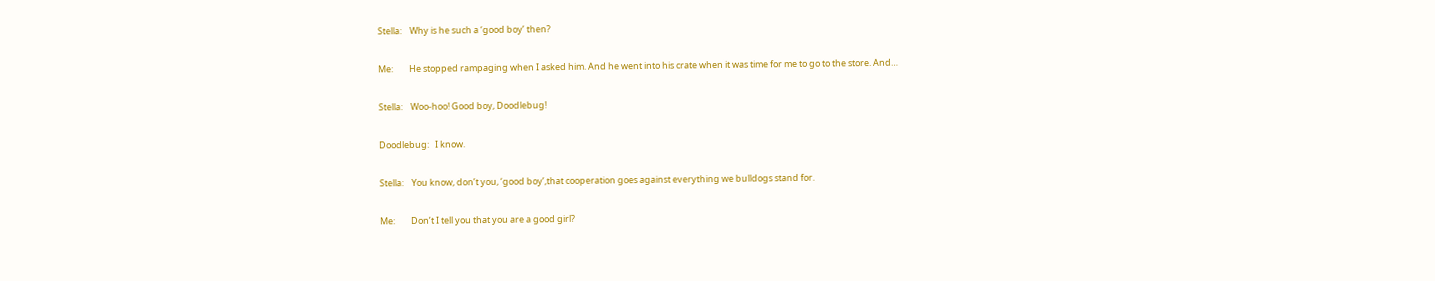Stella:    Why is he such a ‘good boy’ then?

Me:        He stopped rampaging when I asked him. And he went into his crate when it was time for me to go to the store. And…

Stella:    Woo-hoo! Good boy, Doodlebug!

Doodlebug:   I know.

Stella:    You know, don’t you, ‘good boy’,that cooperation goes against everything we bulldogs stand for.

Me:        Don’t I tell you that you are a good girl?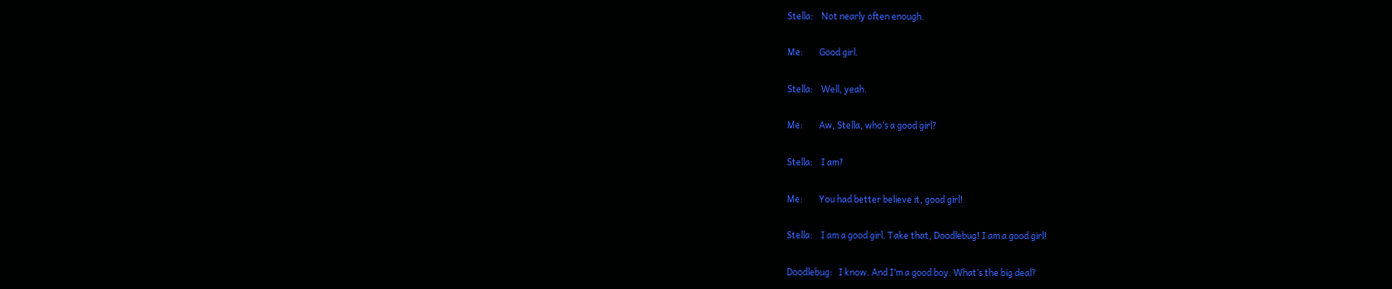Stella:    Not nearly often enough.

Me:        Good girl.

Stella:    Well, yeah.

Me:        Aw, Stella, who’s a good girl?

Stella:    I am?

Me:        You had better believe it, good girl!

Stella:    I am a good girl. Take that, Doodlebug! I am a good girl!

Doodlebug:   I know. And I’m a good boy. What’s the big deal?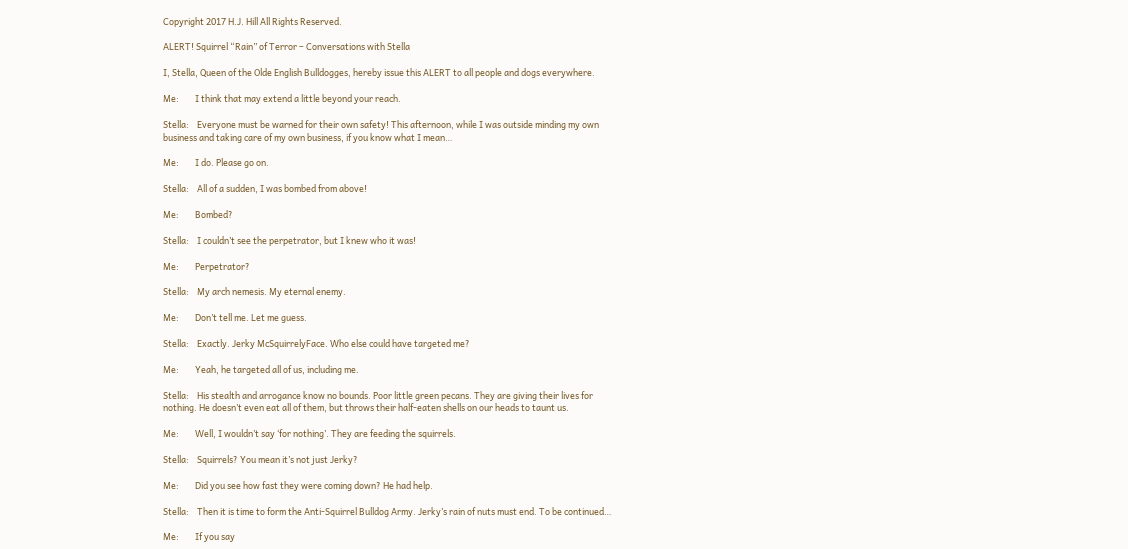Copyright 2017 H.J. Hill All Rights Reserved.

ALERT! Squirrel “Rain” of Terror – Conversations with Stella

I, Stella, Queen of the Olde English Bulldogges, hereby issue this ALERT to all people and dogs everywhere.

Me:        I think that may extend a little beyond your reach.

Stella:    Everyone must be warned for their own safety! This afternoon, while I was outside minding my own business and taking care of my own business, if you know what I mean…

Me:        I do. Please go on.

Stella:    All of a sudden, I was bombed from above!

Me:        Bombed?

Stella:    I couldn’t see the perpetrator, but I knew who it was!

Me:        Perpetrator?

Stella:    My arch nemesis. My eternal enemy.

Me:        Don’t tell me. Let me guess.

Stella:    Exactly. Jerky McSquirrelyFace. Who else could have targeted me?

Me:        Yeah, he targeted all of us, including me.

Stella:    His stealth and arrogance know no bounds. Poor little green pecans. They are giving their lives for nothing. He doesn’t even eat all of them, but throws their half-eaten shells on our heads to taunt us.

Me:        Well, I wouldn’t say ‘for nothing’. They are feeding the squirrels.

Stella:    Squirrels? You mean it’s not just Jerky?

Me:        Did you see how fast they were coming down? He had help.

Stella:    Then it is time to form the Anti-Squirrel Bulldog Army. Jerky’s rain of nuts must end. To be continued…

Me:        If you say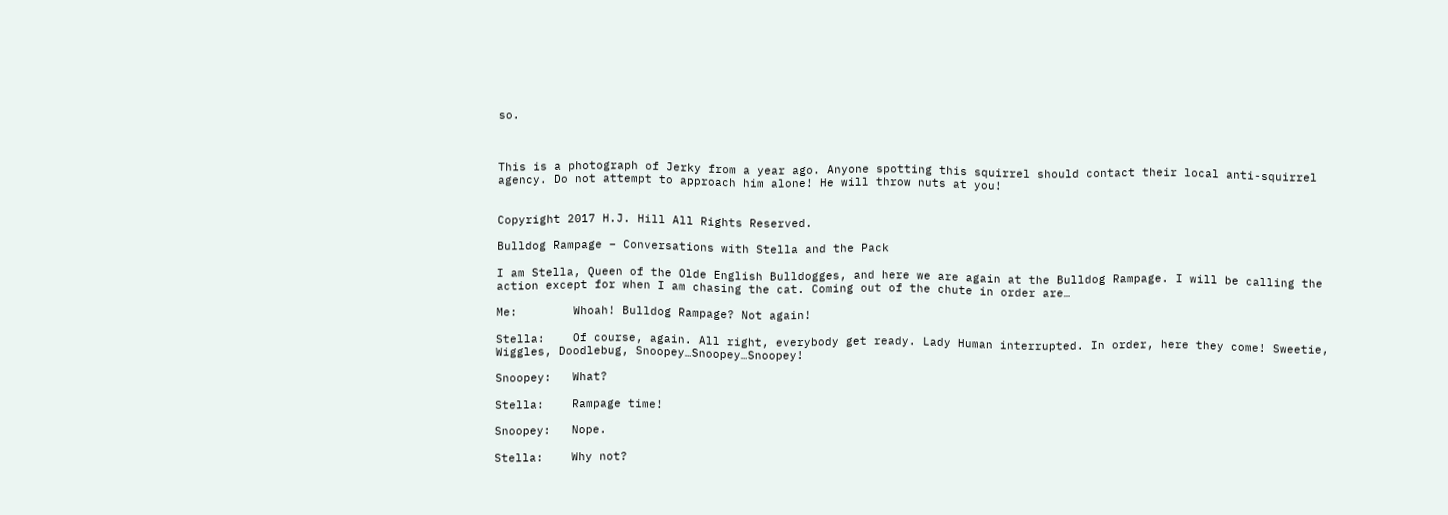so.



This is a photograph of Jerky from a year ago. Anyone spotting this squirrel should contact their local anti-squirrel agency. Do not attempt to approach him alone! He will throw nuts at you!


Copyright 2017 H.J. Hill All Rights Reserved.

Bulldog Rampage – Conversations with Stella and the Pack

I am Stella, Queen of the Olde English Bulldogges, and here we are again at the Bulldog Rampage. I will be calling the action except for when I am chasing the cat. Coming out of the chute in order are…

Me:        Whoah! Bulldog Rampage? Not again!

Stella:    Of course, again. All right, everybody get ready. Lady Human interrupted. In order, here they come! Sweetie, Wiggles, Doodlebug, Snoopey…Snoopey…Snoopey!

Snoopey:   What?

Stella:    Rampage time!

Snoopey:   Nope.

Stella:    Why not?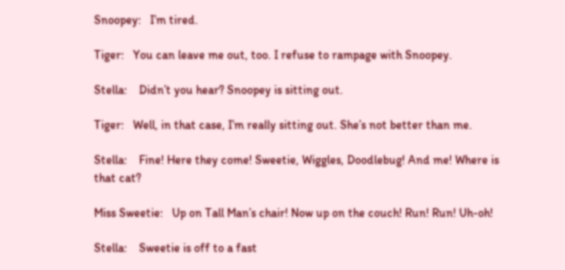Snoopey:   I’m tired.

Tiger:   You can leave me out, too. I refuse to rampage with Snoopey.

Stella:    Didn’t you hear? Snoopey is sitting out.

Tiger:   Well, in that case, I’m really sitting out. She’s not better than me.

Stella:    Fine! Here they come! Sweetie, Wiggles, Doodlebug! And me! Where is that cat?

Miss Sweetie:   Up on Tall Man’s chair! Now up on the couch! Run! Run! Uh-oh!

Stella:    Sweetie is off to a fast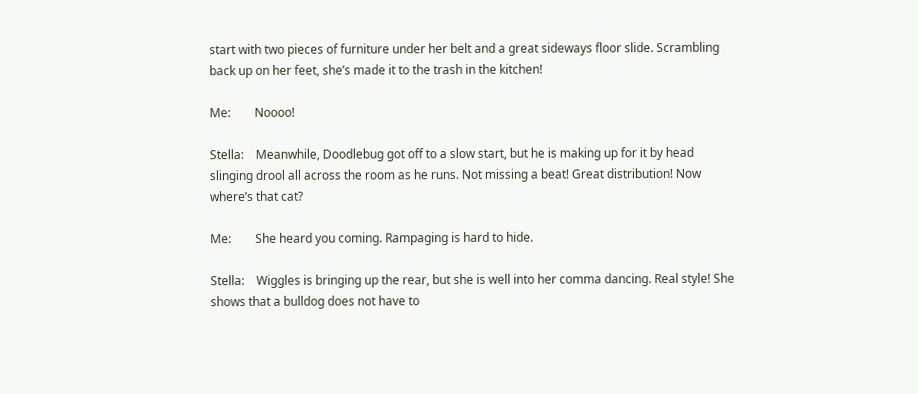start with two pieces of furniture under her belt and a great sideways floor slide. Scrambling back up on her feet, she’s made it to the trash in the kitchen!

Me:        Noooo!

Stella:    Meanwhile, Doodlebug got off to a slow start, but he is making up for it by head slinging drool all across the room as he runs. Not missing a beat! Great distribution! Now where’s that cat?

Me:        She heard you coming. Rampaging is hard to hide.

Stella:    Wiggles is bringing up the rear, but she is well into her comma dancing. Real style! She shows that a bulldog does not have to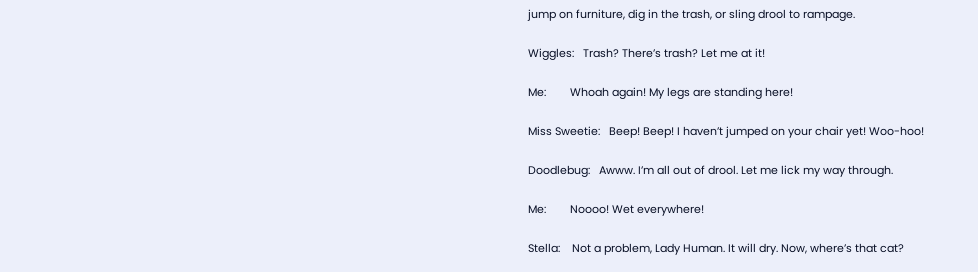jump on furniture, dig in the trash, or sling drool to rampage.

Wiggles:   Trash? There’s trash? Let me at it!

Me:        Whoah again! My legs are standing here!

Miss Sweetie:   Beep! Beep! I haven’t jumped on your chair yet! Woo-hoo!

Doodlebug:   Awww. I’m all out of drool. Let me lick my way through.

Me:        Noooo! Wet everywhere!

Stella:    Not a problem, Lady Human. It will dry. Now, where’s that cat?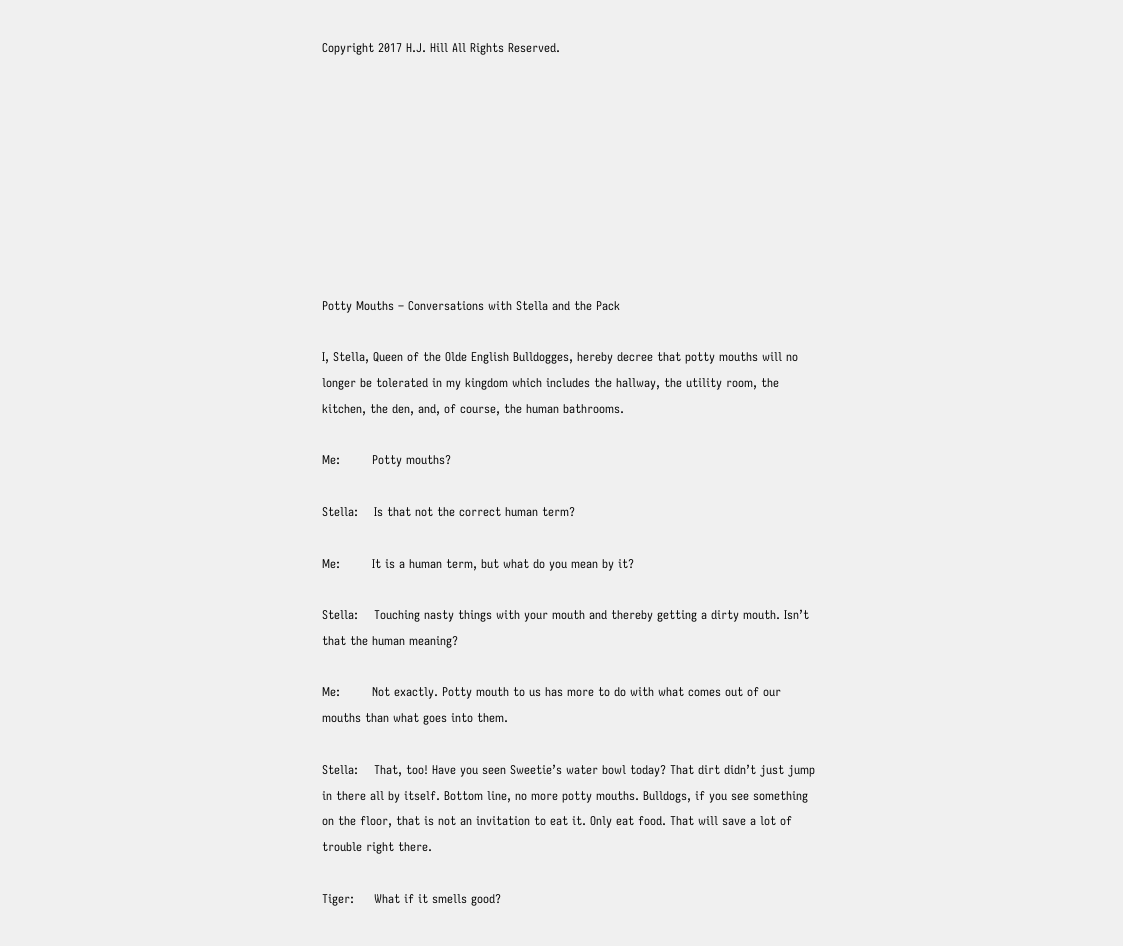Copyright 2017 H.J. Hill All Rights Reserved.









Potty Mouths – Conversations with Stella and the Pack

I, Stella, Queen of the Olde English Bulldogges, hereby decree that potty mouths will no longer be tolerated in my kingdom which includes the hallway, the utility room, the kitchen, the den, and, of course, the human bathrooms.

Me:        Potty mouths?

Stella:    Is that not the correct human term?

Me:        It is a human term, but what do you mean by it?

Stella:    Touching nasty things with your mouth and thereby getting a dirty mouth. Isn’t that the human meaning?

Me:        Not exactly. Potty mouth to us has more to do with what comes out of our mouths than what goes into them.

Stella:    That, too! Have you seen Sweetie’s water bowl today? That dirt didn’t just jump in there all by itself. Bottom line, no more potty mouths. Bulldogs, if you see something on the floor, that is not an invitation to eat it. Only eat food. That will save a lot of trouble right there.

Tiger:     What if it smells good?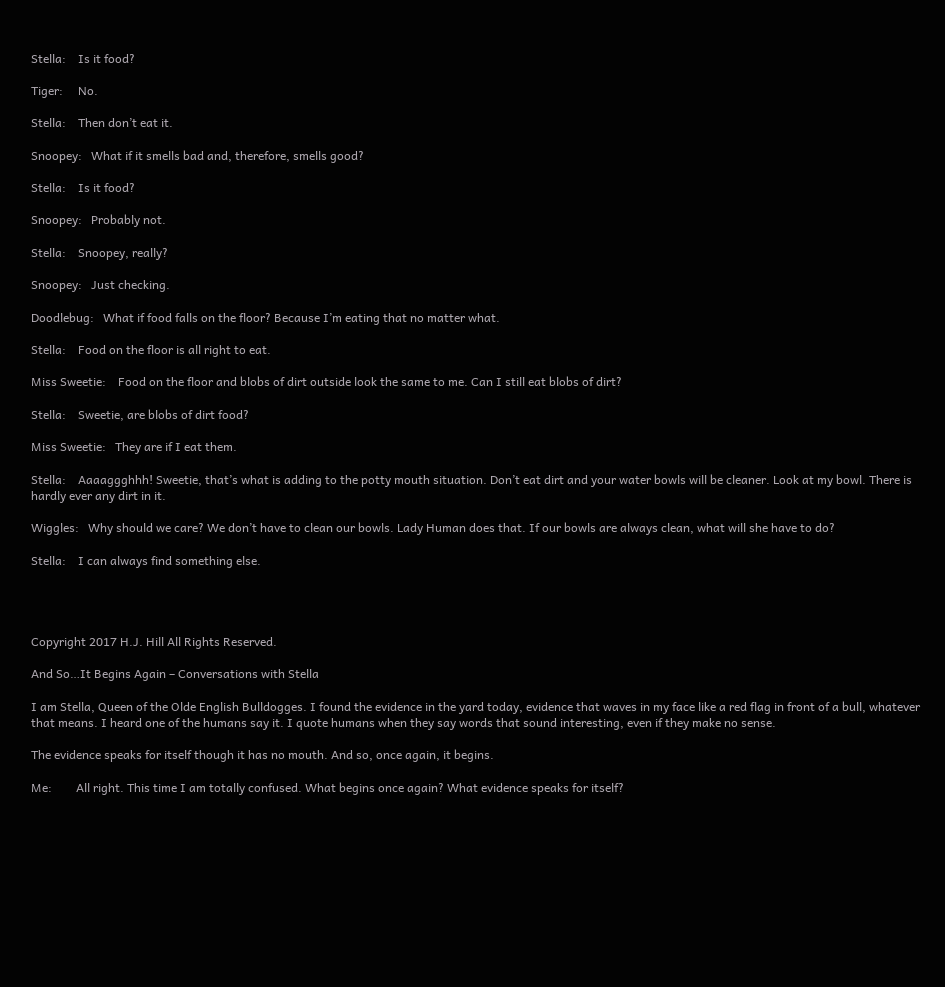Stella:    Is it food?

Tiger:     No.

Stella:    Then don’t eat it.

Snoopey:   What if it smells bad and, therefore, smells good?

Stella:    Is it food?

Snoopey:   Probably not.

Stella:    Snoopey, really?

Snoopey:   Just checking.

Doodlebug:   What if food falls on the floor? Because I’m eating that no matter what.

Stella:    Food on the floor is all right to eat.

Miss Sweetie:    Food on the floor and blobs of dirt outside look the same to me. Can I still eat blobs of dirt?

Stella:    Sweetie, are blobs of dirt food?

Miss Sweetie:   They are if I eat them.

Stella:    Aaaaggghhh! Sweetie, that’s what is adding to the potty mouth situation. Don’t eat dirt and your water bowls will be cleaner. Look at my bowl. There is hardly ever any dirt in it.

Wiggles:   Why should we care? We don’t have to clean our bowls. Lady Human does that. If our bowls are always clean, what will she have to do?

Stella:    I can always find something else.




Copyright 2017 H.J. Hill All Rights Reserved.

And So…It Begins Again – Conversations with Stella

I am Stella, Queen of the Olde English Bulldogges. I found the evidence in the yard today, evidence that waves in my face like a red flag in front of a bull, whatever that means. I heard one of the humans say it. I quote humans when they say words that sound interesting, even if they make no sense.

The evidence speaks for itself though it has no mouth. And so, once again, it begins.

Me:        All right. This time I am totally confused. What begins once again? What evidence speaks for itself?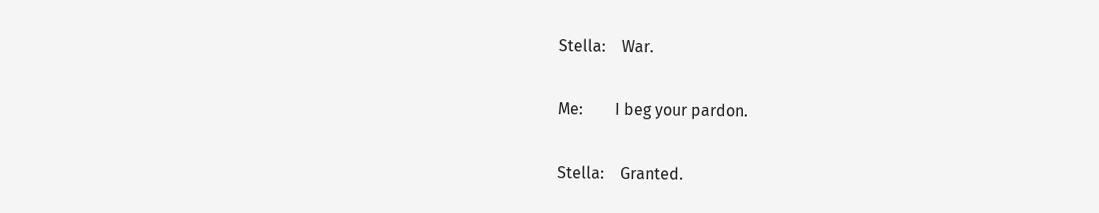Stella:    War.

Me:        I beg your pardon.

Stella:    Granted.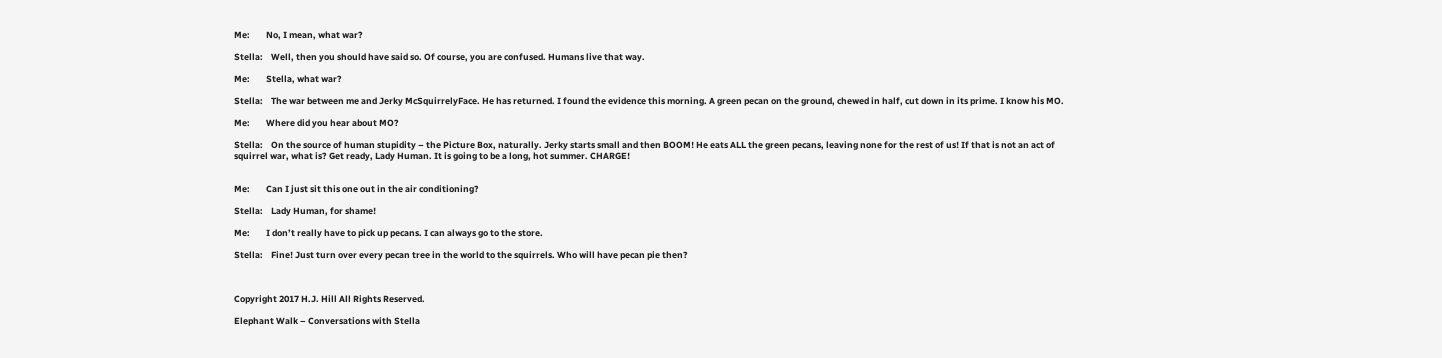Me:        No, I mean, what war?

Stella:    Well, then you should have said so. Of course, you are confused. Humans live that way.

Me:        Stella, what war?

Stella:    The war between me and Jerky McSquirrelyFace. He has returned. I found the evidence this morning. A green pecan on the ground, chewed in half, cut down in its prime. I know his MO.

Me:        Where did you hear about MO?

Stella:    On the source of human stupidity – the Picture Box, naturally. Jerky starts small and then BOOM! He eats ALL the green pecans, leaving none for the rest of us! If that is not an act of squirrel war, what is? Get ready, Lady Human. It is going to be a long, hot summer. CHARGE!


Me:        Can I just sit this one out in the air conditioning?

Stella:    Lady Human, for shame!

Me:        I don’t really have to pick up pecans. I can always go to the store.

Stella:    Fine! Just turn over every pecan tree in the world to the squirrels. Who will have pecan pie then?



Copyright 2017 H.J. Hill All Rights Reserved.

Elephant Walk – Conversations with Stella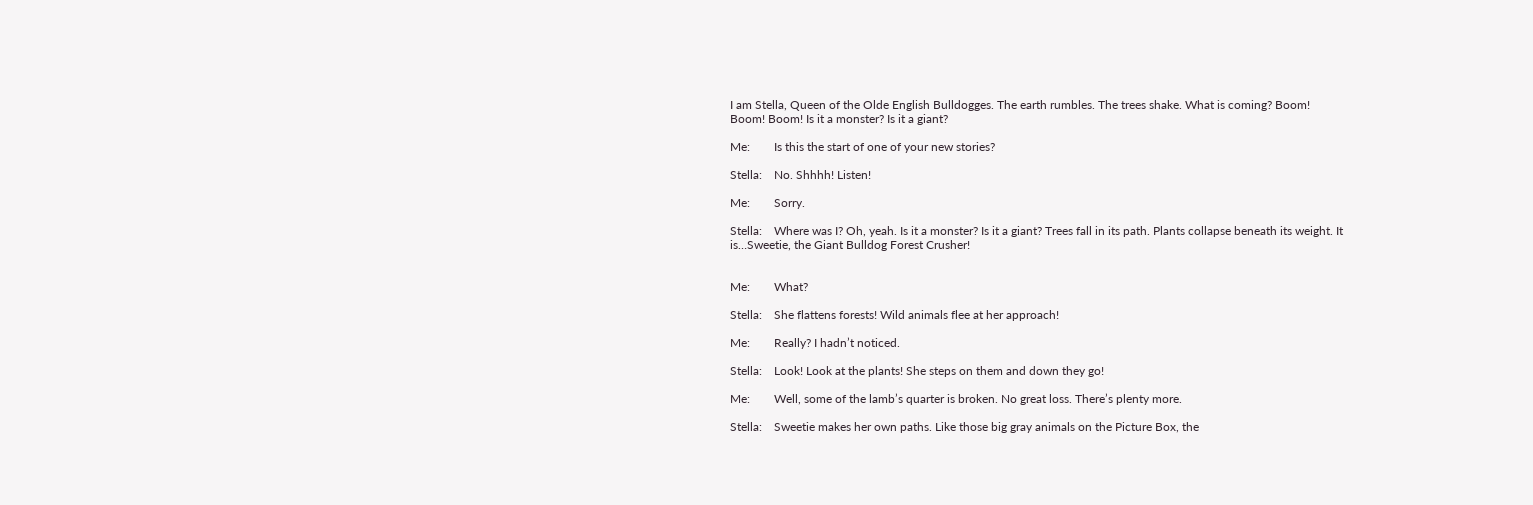I am Stella, Queen of the Olde English Bulldogges. The earth rumbles. The trees shake. What is coming? Boom! Boom! Boom! Is it a monster? Is it a giant?

Me:        Is this the start of one of your new stories?

Stella:    No. Shhhh! Listen!

Me:        Sorry.

Stella:    Where was I? Oh, yeah. Is it a monster? Is it a giant? Trees fall in its path. Plants collapse beneath its weight. It is…Sweetie, the Giant Bulldog Forest Crusher!


Me:        What?

Stella:    She flattens forests! Wild animals flee at her approach!

Me:        Really? I hadn’t noticed.

Stella:    Look! Look at the plants! She steps on them and down they go!

Me:        Well, some of the lamb’s quarter is broken. No great loss. There’s plenty more.

Stella:    Sweetie makes her own paths. Like those big gray animals on the Picture Box, the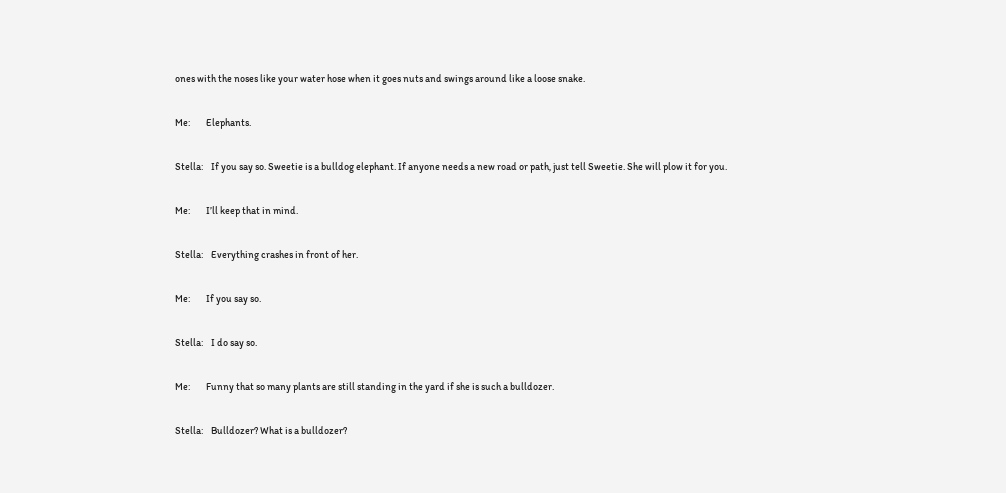ones with the noses like your water hose when it goes nuts and swings around like a loose snake.

Me:        Elephants.

Stella:    If you say so. Sweetie is a bulldog elephant. If anyone needs a new road or path, just tell Sweetie. She will plow it for you.

Me:        I’ll keep that in mind.

Stella:    Everything crashes in front of her.

Me:        If you say so.

Stella:    I do say so.

Me:        Funny that so many plants are still standing in the yard if she is such a bulldozer.

Stella:    Bulldozer? What is a bulldozer?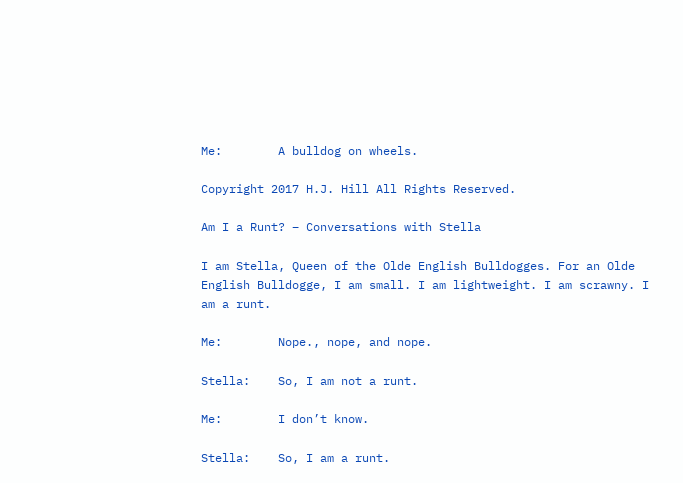Me:        A bulldog on wheels.

Copyright 2017 H.J. Hill All Rights Reserved.

Am I a Runt? – Conversations with Stella

I am Stella, Queen of the Olde English Bulldogges. For an Olde English Bulldogge, I am small. I am lightweight. I am scrawny. I am a runt.

Me:        Nope., nope, and nope.

Stella:    So, I am not a runt.

Me:        I don’t know.

Stella:    So, I am a runt.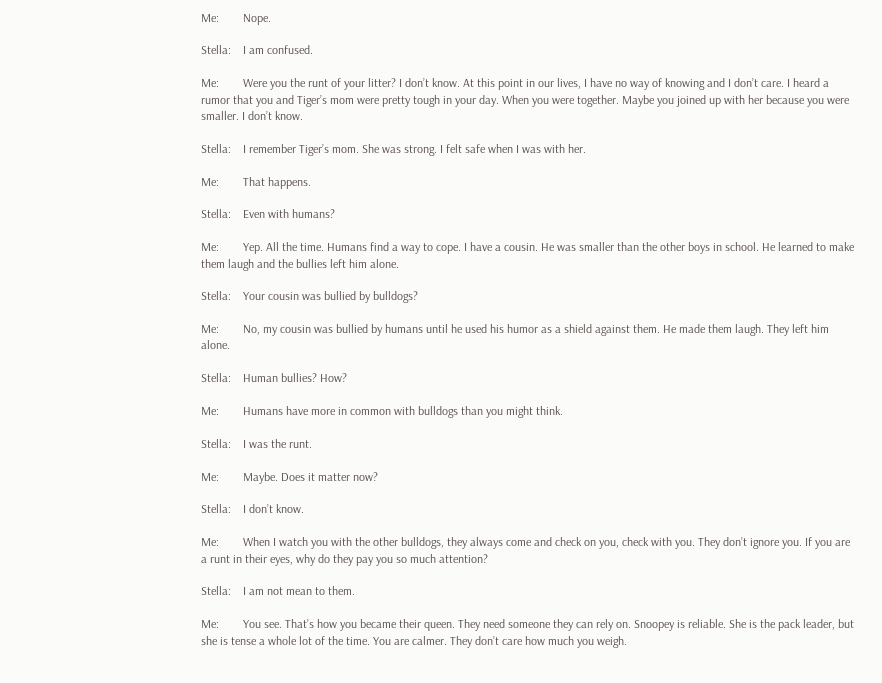Me:        Nope.

Stella:    I am confused.

Me:        Were you the runt of your litter? I don’t know. At this point in our lives, I have no way of knowing and I don’t care. I heard a rumor that you and Tiger’s mom were pretty tough in your day. When you were together. Maybe you joined up with her because you were smaller. I don’t know.

Stella:    I remember Tiger’s mom. She was strong. I felt safe when I was with her.

Me:        That happens.

Stella:    Even with humans?

Me:        Yep. All the time. Humans find a way to cope. I have a cousin. He was smaller than the other boys in school. He learned to make them laugh and the bullies left him alone.

Stella:    Your cousin was bullied by bulldogs?

Me:        No, my cousin was bullied by humans until he used his humor as a shield against them. He made them laugh. They left him alone.

Stella:    Human bullies? How?

Me:        Humans have more in common with bulldogs than you might think.

Stella:    I was the runt.

Me:        Maybe. Does it matter now?

Stella:    I don’t know.

Me:        When I watch you with the other bulldogs, they always come and check on you, check with you. They don’t ignore you. If you are a runt in their eyes, why do they pay you so much attention?

Stella:    I am not mean to them.

Me:        You see. That’s how you became their queen. They need someone they can rely on. Snoopey is reliable. She is the pack leader, but she is tense a whole lot of the time. You are calmer. They don’t care how much you weigh.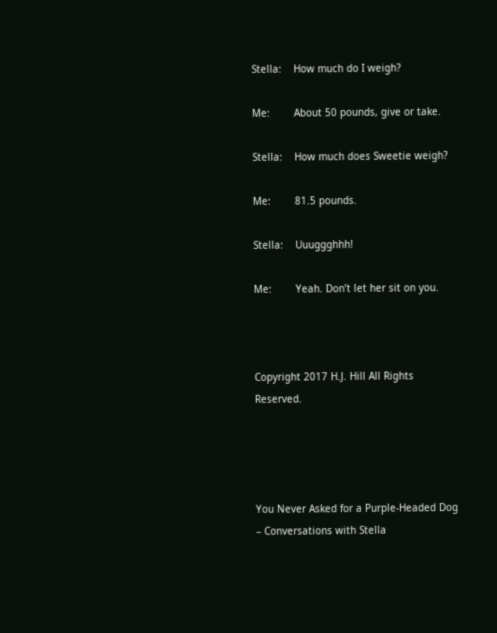Stella:    How much do I weigh?

Me:        About 50 pounds, give or take.

Stella:    How much does Sweetie weigh?

Me:        81.5 pounds.

Stella:    Uuuggghhh!

Me:        Yeah. Don’t let her sit on you.



Copyright 2017 H.J. Hill All Rights Reserved.




You Never Asked for a Purple-Headed Dog – Conversations with Stella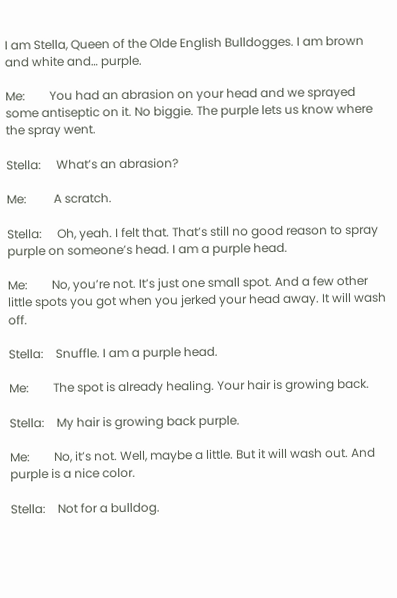I am Stella, Queen of the Olde English Bulldogges. I am brown and white and… purple.

Me:        You had an abrasion on your head and we sprayed some antiseptic on it. No biggie. The purple lets us know where the spray went.

Stella:     What’s an abrasion?

Me:         A scratch.

Stella:     Oh, yeah. I felt that. That’s still no good reason to spray purple on someone’s head. I am a purple head.

Me:        No, you’re not. It’s just one small spot. And a few other little spots you got when you jerked your head away. It will wash off.

Stella:    Snuffle. I am a purple head.

Me:        The spot is already healing. Your hair is growing back.

Stella:    My hair is growing back purple.

Me:        No, it’s not. Well, maybe a little. But it will wash out. And purple is a nice color.

Stella:    Not for a bulldog.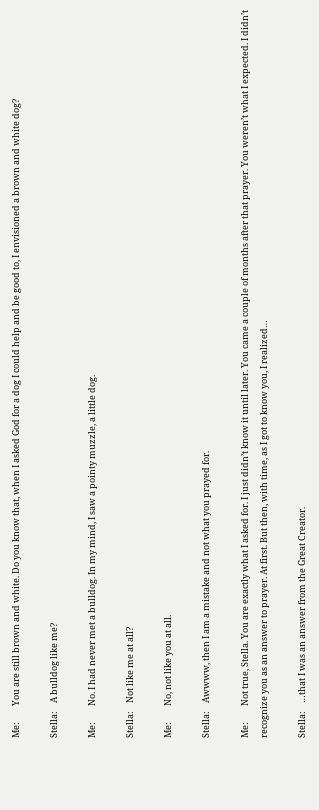Me:        You are still brown and white. Do you know that, when I asked God for a dog I could help and be good to, I envisioned a brown and white dog?

Stella:    A bulldog like me?

Me:        No. I had never met a bulldog. In my mind, I saw a pointy muzzle, a little dog.

Stella:    Not like me at all?

Me:        No, not like you at all.

Stella:    Awwww, then I am a mistake and not what you prayed for.

Me:        Not true, Stella. You are exactly what I asked for. I just didn’t know it until later. You came a couple of months after that prayer. You weren’t what I expected. I didn’t recognize you as an answer to prayer. At first. But then, with time, as I got to know you, I realized…

Stella:    …that I was an answer from the Great Creator.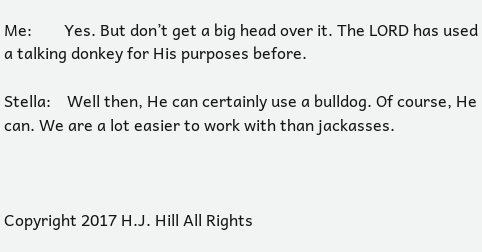Me:        Yes. But don’t get a big head over it. The LORD has used a talking donkey for His purposes before.

Stella:    Well then, He can certainly use a bulldog. Of course, He can. We are a lot easier to work with than jackasses.



Copyright 2017 H.J. Hill All Rights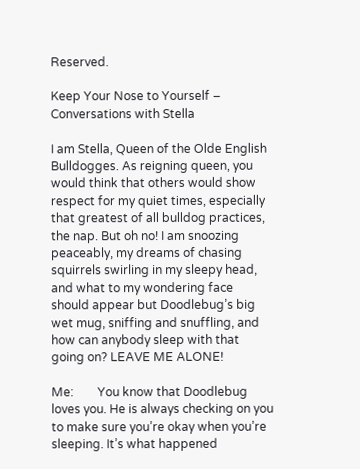Reserved.

Keep Your Nose to Yourself – Conversations with Stella

I am Stella, Queen of the Olde English Bulldogges. As reigning queen, you would think that others would show respect for my quiet times, especially that greatest of all bulldog practices, the nap. But oh no! I am snoozing peaceably, my dreams of chasing squirrels swirling in my sleepy head, and what to my wondering face should appear but Doodlebug’s big wet mug, sniffing and snuffling, and how can anybody sleep with that going on? LEAVE ME ALONE!

Me:        You know that Doodlebug loves you. He is always checking on you to make sure you’re okay when you’re sleeping. It’s what happened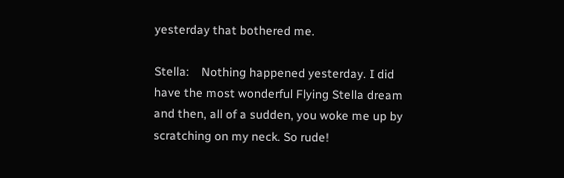yesterday that bothered me.

Stella:    Nothing happened yesterday. I did have the most wonderful Flying Stella dream and then, all of a sudden, you woke me up by scratching on my neck. So rude!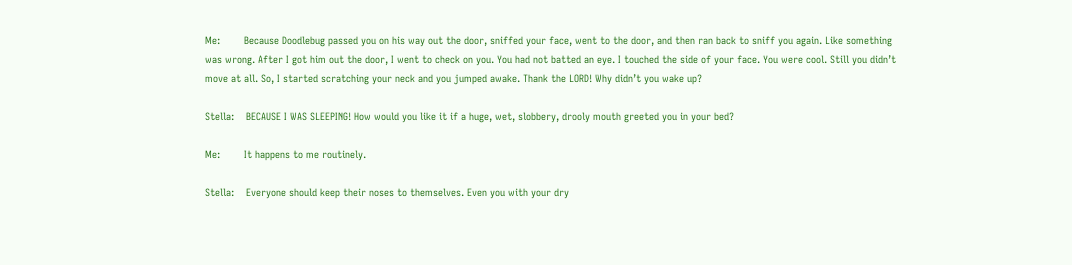Me:        Because Doodlebug passed you on his way out the door, sniffed your face, went to the door, and then ran back to sniff you again. Like something was wrong. After I got him out the door, I went to check on you. You had not batted an eye. I touched the side of your face. You were cool. Still you didn’t move at all. So, I started scratching your neck and you jumped awake. Thank the LORD! Why didn’t you wake up?

Stella:    BECAUSE I WAS SLEEPING! How would you like it if a huge, wet, slobbery, drooly mouth greeted you in your bed?

Me:        It happens to me routinely.

Stella:    Everyone should keep their noses to themselves. Even you with your dry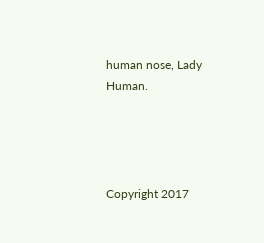human nose, Lady Human.




Copyright 2017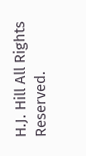H.J. Hill All Rights Reserved.